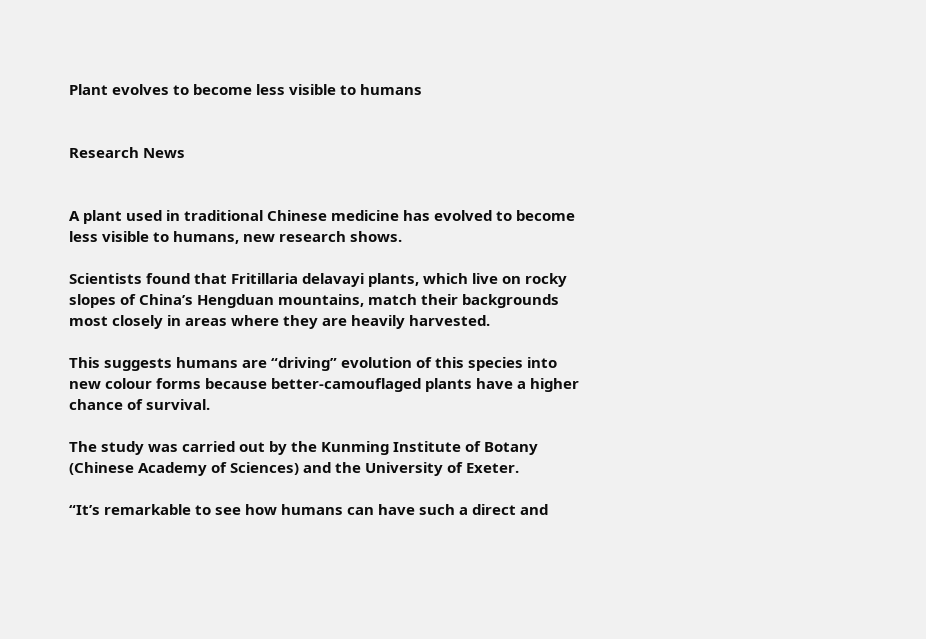Plant evolves to become less visible to humans


Research News


A plant used in traditional Chinese medicine has evolved to become less visible to humans, new research shows.

Scientists found that Fritillaria delavayi plants, which live on rocky slopes of China’s Hengduan mountains, match their backgrounds most closely in areas where they are heavily harvested.

This suggests humans are “driving” evolution of this species into new colour forms because better-camouflaged plants have a higher chance of survival.

The study was carried out by the Kunming Institute of Botany (Chinese Academy of Sciences) and the University of Exeter.

“It’s remarkable to see how humans can have such a direct and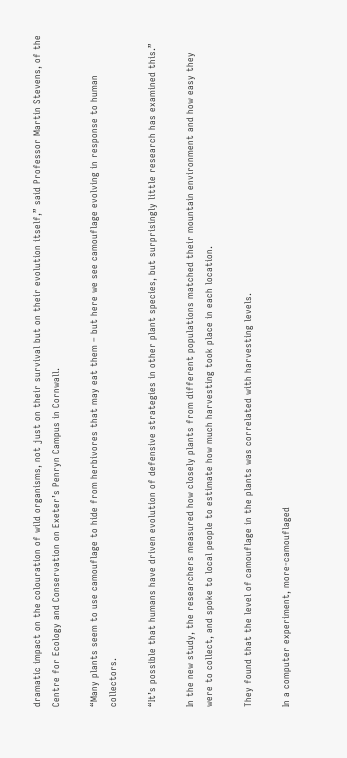dramatic impact on the colouration of wild organisms, not just on their survival but on their evolution itself,” said Professor Martin Stevens, of the Centre for Ecology and Conservation on Exeter’s Penryn Campus in Cornwall.

“Many plants seem to use camouflage to hide from herbivores that may eat them – but here we see camouflage evolving in response to human collectors.

“It’s possible that humans have driven evolution of defensive strategies in other plant species, but surprisingly little research has examined this.”

In the new study, the researchers measured how closely plants from different populations matched their mountain environment and how easy they were to collect, and spoke to local people to estimate how much harvesting took place in each location.

They found that the level of camouflage in the plants was correlated with harvesting levels.

In a computer experiment, more-camouflaged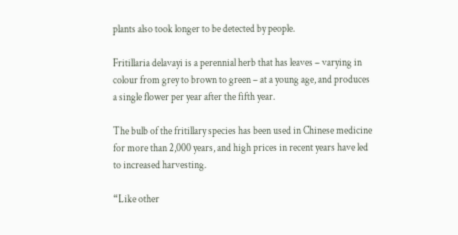plants also took longer to be detected by people.

Fritillaria delavayi is a perennial herb that has leaves – varying in colour from grey to brown to green – at a young age, and produces a single flower per year after the fifth year.

The bulb of the fritillary species has been used in Chinese medicine for more than 2,000 years, and high prices in recent years have led to increased harvesting.

“Like other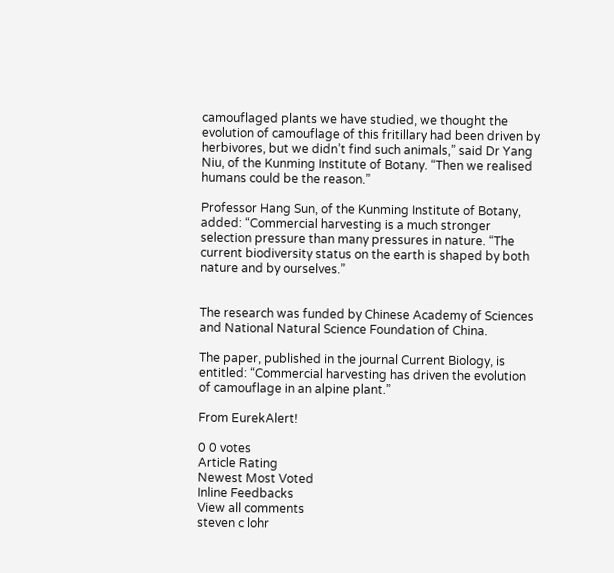camouflaged plants we have studied, we thought the evolution of camouflage of this fritillary had been driven by herbivores, but we didn’t find such animals,” said Dr Yang Niu, of the Kunming Institute of Botany. “Then we realised humans could be the reason.”

Professor Hang Sun, of the Kunming Institute of Botany, added: “Commercial harvesting is a much stronger selection pressure than many pressures in nature. “The current biodiversity status on the earth is shaped by both nature and by ourselves.”


The research was funded by Chinese Academy of Sciences and National Natural Science Foundation of China.

The paper, published in the journal Current Biology, is entitled: “Commercial harvesting has driven the evolution of camouflage in an alpine plant.”

From EurekAlert!

0 0 votes
Article Rating
Newest Most Voted
Inline Feedbacks
View all comments
steven c lohr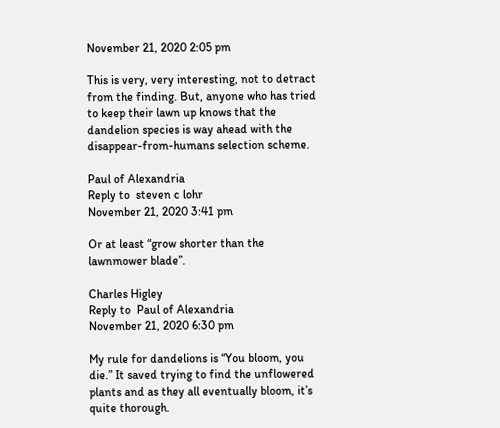November 21, 2020 2:05 pm

This is very, very interesting, not to detract from the finding. But, anyone who has tried to keep their lawn up knows that the dandelion species is way ahead with the disappear-from-humans selection scheme.

Paul of Alexandria
Reply to  steven c lohr
November 21, 2020 3:41 pm

Or at least “grow shorter than the lawnmower blade”.

Charles Higley
Reply to  Paul of Alexandria
November 21, 2020 6:30 pm

My rule for dandelions is “You bloom, you die.” It saved trying to find the unflowered plants and as they all eventually bloom, it’s quite thorough.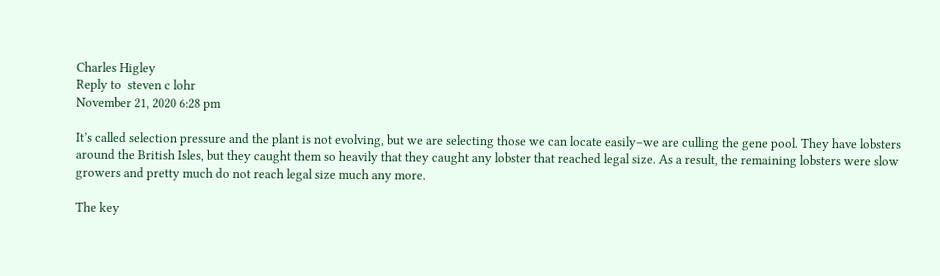Charles Higley
Reply to  steven c lohr
November 21, 2020 6:28 pm

It’s called selection pressure and the plant is not evolving, but we are selecting those we can locate easily–we are culling the gene pool. They have lobsters around the British Isles, but they caught them so heavily that they caught any lobster that reached legal size. As a result, the remaining lobsters were slow growers and pretty much do not reach legal size much any more.

The key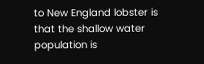to New England lobster is that the shallow water population is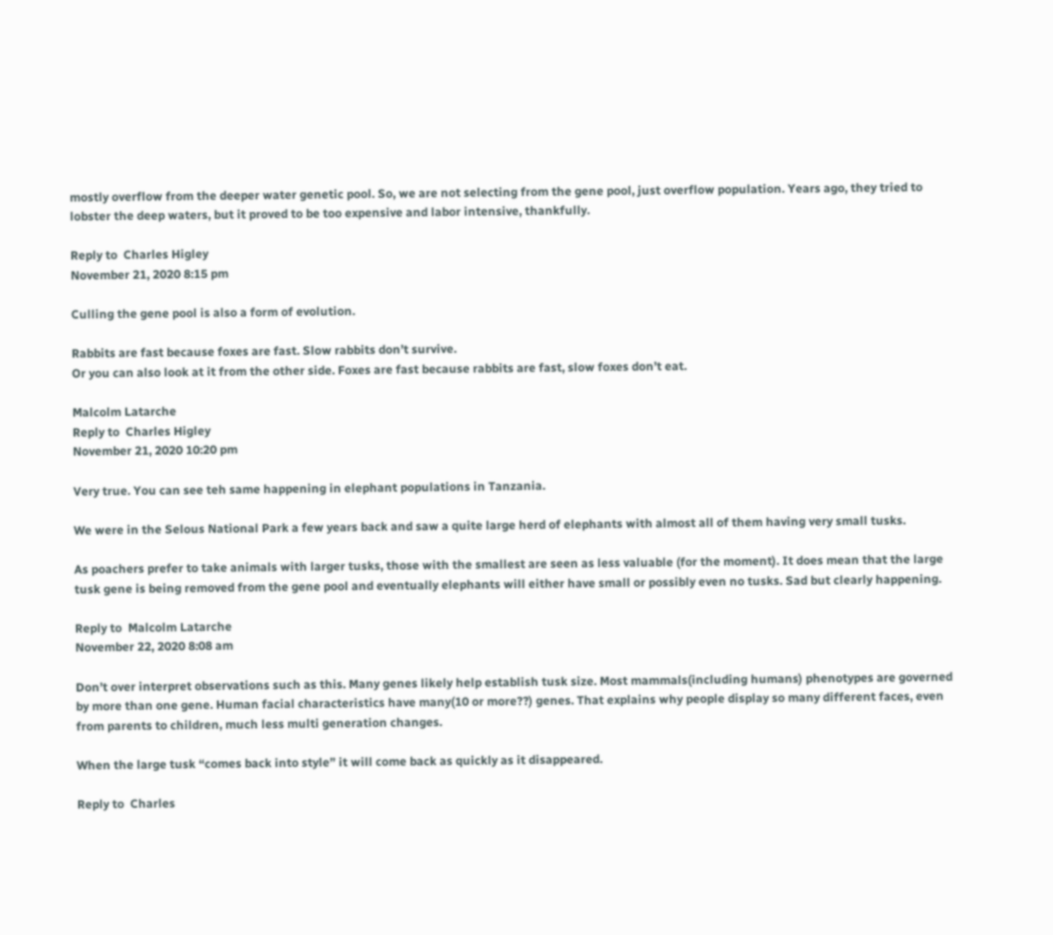mostly overflow from the deeper water genetic pool. So, we are not selecting from the gene pool, just overflow population. Years ago, they tried to lobster the deep waters, but it proved to be too expensive and labor intensive, thankfully.

Reply to  Charles Higley
November 21, 2020 8:15 pm

Culling the gene pool is also a form of evolution.

Rabbits are fast because foxes are fast. Slow rabbits don’t survive.
Or you can also look at it from the other side. Foxes are fast because rabbits are fast, slow foxes don’t eat.

Malcolm Latarche
Reply to  Charles Higley
November 21, 2020 10:20 pm

Very true. You can see teh same happening in elephant populations in Tanzania.

We were in the Selous National Park a few years back and saw a quite large herd of elephants with almost all of them having very small tusks.

As poachers prefer to take animals with larger tusks, those with the smallest are seen as less valuable (for the moment). It does mean that the large tusk gene is being removed from the gene pool and eventually elephants will either have small or possibly even no tusks. Sad but clearly happening.

Reply to  Malcolm Latarche
November 22, 2020 8:08 am

Don’t over interpret observations such as this. Many genes likely help establish tusk size. Most mammals(including humans) phenotypes are governed by more than one gene. Human facial characteristics have many(10 or more??) genes. That explains why people display so many different faces, even from parents to children, much less multi generation changes.

When the large tusk “comes back into style” it will come back as quickly as it disappeared.

Reply to  Charles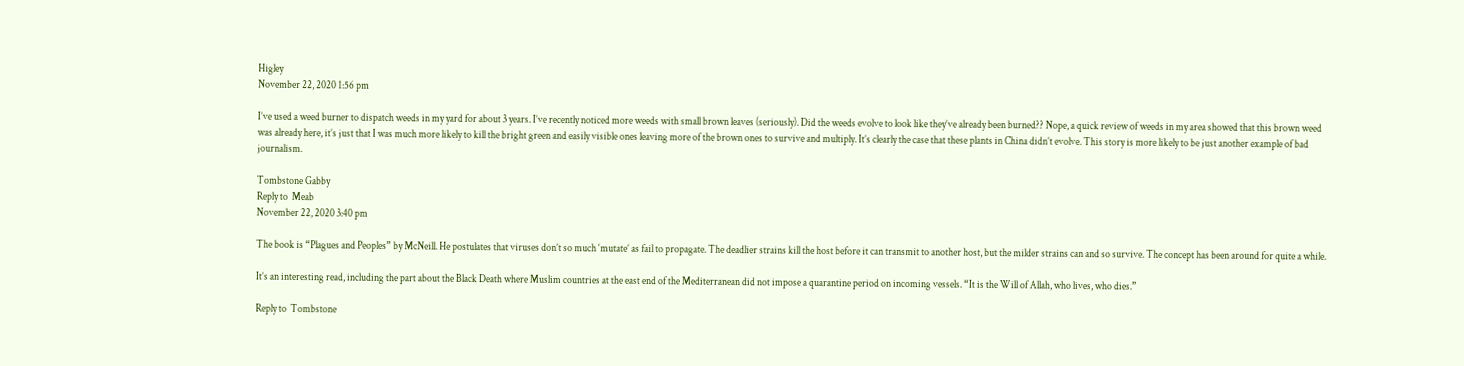Higley
November 22, 2020 1:56 pm

I’ve used a weed burner to dispatch weeds in my yard for about 3 years. I’ve recently noticed more weeds with small brown leaves (seriously). Did the weeds evolve to look like they’ve already been burned?? Nope, a quick review of weeds in my area showed that this brown weed was already here, it’s just that I was much more likely to kill the bright green and easily visible ones leaving more of the brown ones to survive and multiply. It’s clearly the case that these plants in China didn’t evolve. This story is more likely to be just another example of bad journalism.

Tombstone Gabby
Reply to  Meab
November 22, 2020 3:40 pm

The book is “Plagues and Peoples” by McNeill. He postulates that viruses don’t so much ‘mutate’ as fail to propagate. The deadlier strains kill the host before it can transmit to another host, but the milder strains can and so survive. The concept has been around for quite a while.

It’s an interesting read, including the part about the Black Death where Muslim countries at the east end of the Mediterranean did not impose a quarantine period on incoming vessels. “It is the Will of Allah, who lives, who dies.”

Reply to  Tombstone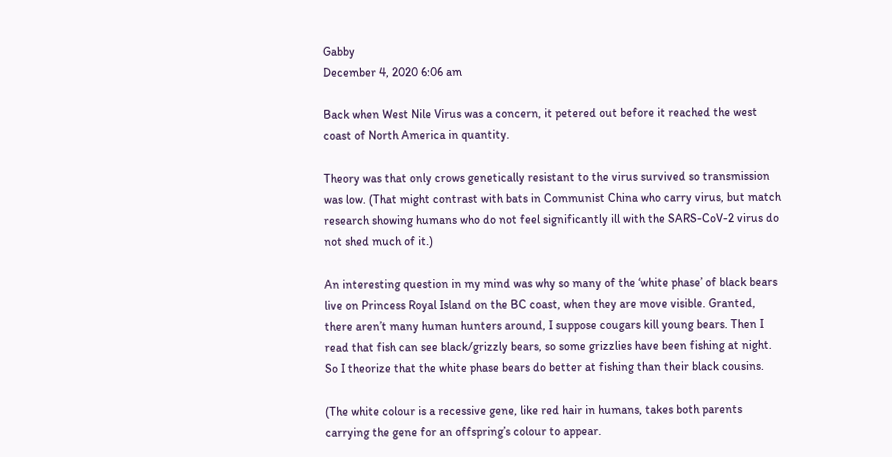Gabby
December 4, 2020 6:06 am

Back when West Nile Virus was a concern, it petered out before it reached the west coast of North America in quantity.

Theory was that only crows genetically resistant to the virus survived so transmission was low. (That might contrast with bats in Communist China who carry virus, but match research showing humans who do not feel significantly ill with the SARS-CoV-2 virus do not shed much of it.)

An interesting question in my mind was why so many of the ‘white phase’ of black bears live on Princess Royal Island on the BC coast, when they are move visible. Granted, there aren’t many human hunters around, I suppose cougars kill young bears. Then I read that fish can see black/grizzly bears, so some grizzlies have been fishing at night. So I theorize that the white phase bears do better at fishing than their black cousins.

(The white colour is a recessive gene, like red hair in humans, takes both parents carrying the gene for an offspring’s colour to appear.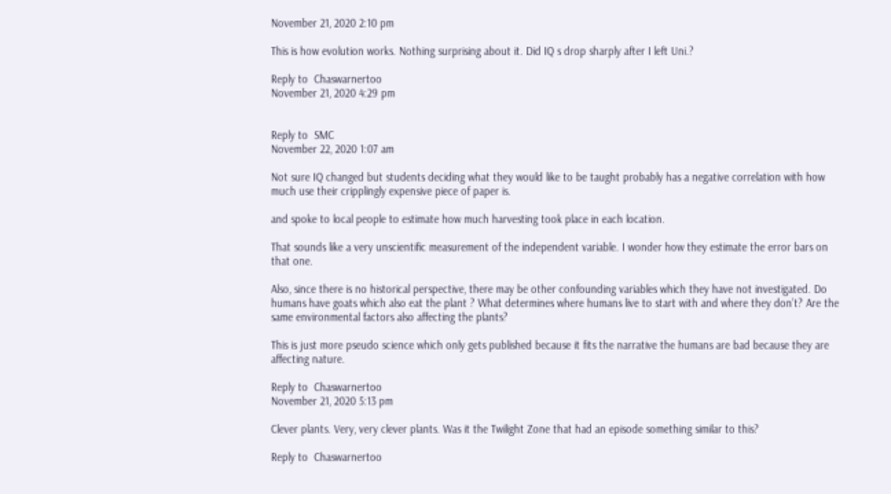November 21, 2020 2:10 pm

This is how evolution works. Nothing surprising about it. Did IQ s drop sharply after I left Uni.?

Reply to  Chaswarnertoo
November 21, 2020 4:29 pm


Reply to  SMC
November 22, 2020 1:07 am

Not sure IQ changed but students deciding what they would like to be taught probably has a negative correlation with how much use their cripplingly expensive piece of paper is.

and spoke to local people to estimate how much harvesting took place in each location.

That sounds like a very unscientific measurement of the independent variable. I wonder how they estimate the error bars on that one.

Also, since there is no historical perspective, there may be other confounding variables which they have not investigated. Do humans have goats which also eat the plant ? What determines where humans live to start with and where they don’t? Are the same environmental factors also affecting the plants?

This is just more pseudo science which only gets published because it fits the narrative the humans are bad because they are affecting nature.

Reply to  Chaswarnertoo
November 21, 2020 5:13 pm

Clever plants. Very, very clever plants. Was it the Twilight Zone that had an episode something similar to this?

Reply to  Chaswarnertoo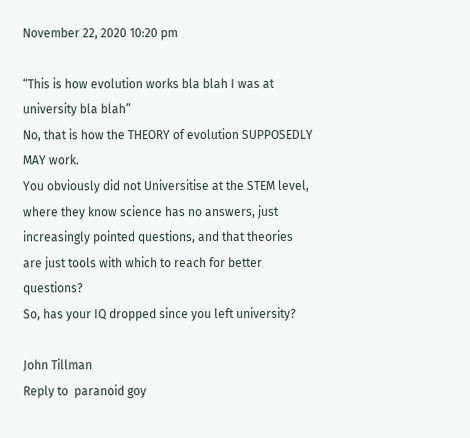November 22, 2020 10:20 pm

“This is how evolution works bla blah I was at university bla blah”
No, that is how the THEORY of evolution SUPPOSEDLY MAY work.
You obviously did not Universitise at the STEM level, where they know science has no answers, just increasingly pointed questions, and that theories are just tools with which to reach for better questions?
So, has your IQ dropped since you left university?

John Tillman
Reply to  paranoid goy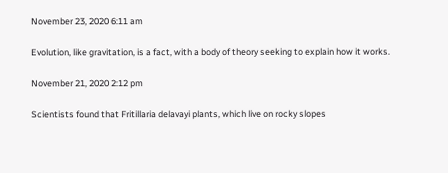November 23, 2020 6:11 am

Evolution, like gravitation, is a fact, with a body of theory seeking to explain how it works.

November 21, 2020 2:12 pm

Scientists found that Fritillaria delavayi plants, which live on rocky slopes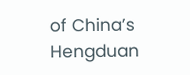of China’s Hengduan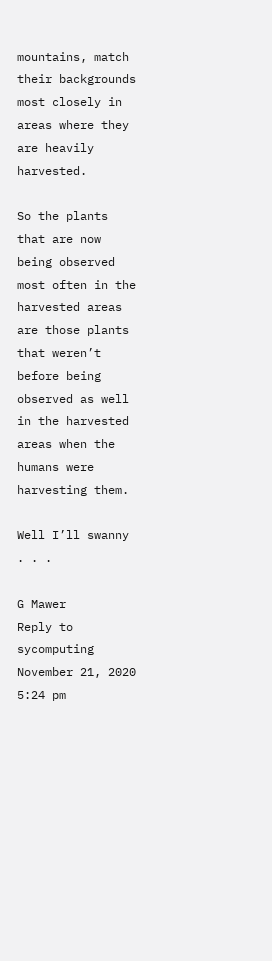mountains, match their backgrounds most closely in areas where they are heavily harvested.

So the plants that are now being observed most often in the harvested areas are those plants that weren’t before being observed as well in the harvested areas when the humans were harvesting them.

Well I’ll swanny . . .

G Mawer
Reply to  sycomputing
November 21, 2020 5:24 pm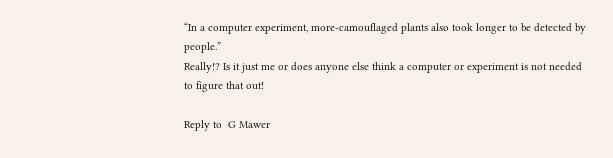“In a computer experiment, more-camouflaged plants also took longer to be detected by people.”
Really!? Is it just me or does anyone else think a computer or experiment is not needed to figure that out!

Reply to  G Mawer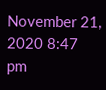November 21, 2020 8:47 pm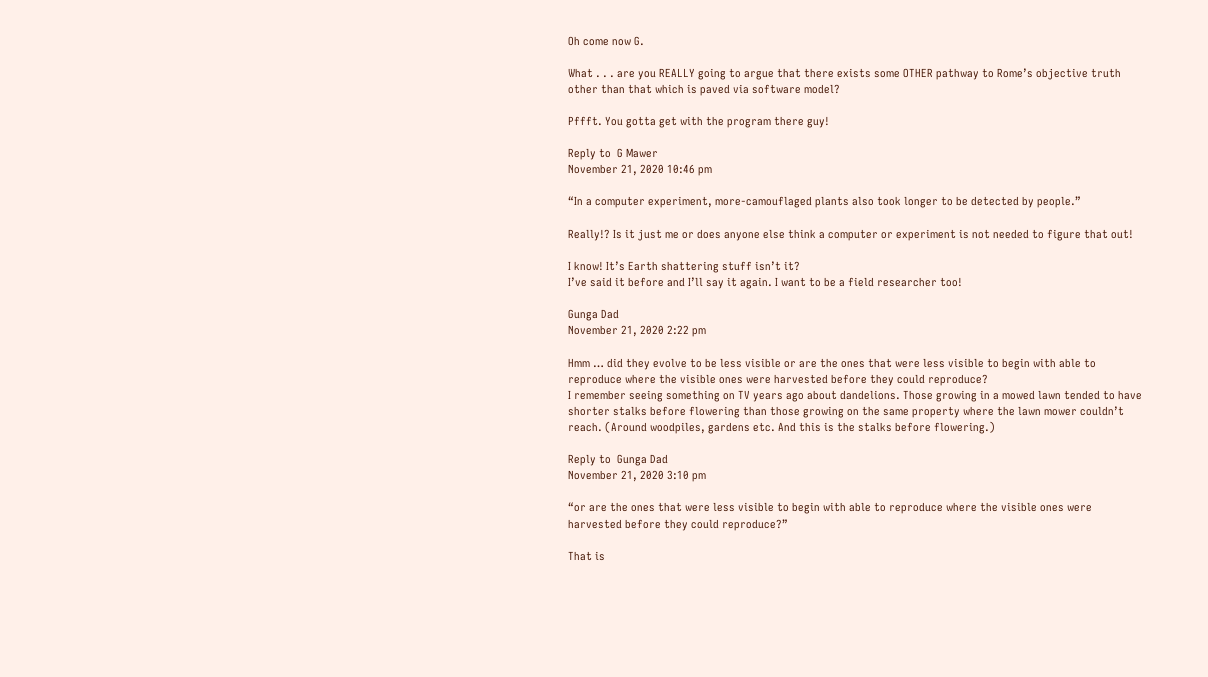Oh come now G.

What . . . are you REALLY going to argue that there exists some OTHER pathway to Rome’s objective truth other than that which is paved via software model?

Pffft. You gotta get with the program there guy!

Reply to  G Mawer
November 21, 2020 10:46 pm

“In a computer experiment, more-camouflaged plants also took longer to be detected by people.”

Really!? Is it just me or does anyone else think a computer or experiment is not needed to figure that out!

I know! It’s Earth shattering stuff isn’t it?
I’ve said it before and I’ll say it again. I want to be a field researcher too!

Gunga Dad
November 21, 2020 2:22 pm

Hmm … did they evolve to be less visible or are the ones that were less visible to begin with able to reproduce where the visible ones were harvested before they could reproduce?
I remember seeing something on TV years ago about dandelions. Those growing in a mowed lawn tended to have shorter stalks before flowering than those growing on the same property where the lawn mower couldn’t reach. (Around woodpiles, gardens etc. And this is the stalks before flowering.)

Reply to  Gunga Dad
November 21, 2020 3:10 pm

“or are the ones that were less visible to begin with able to reproduce where the visible ones were harvested before they could reproduce?”

That is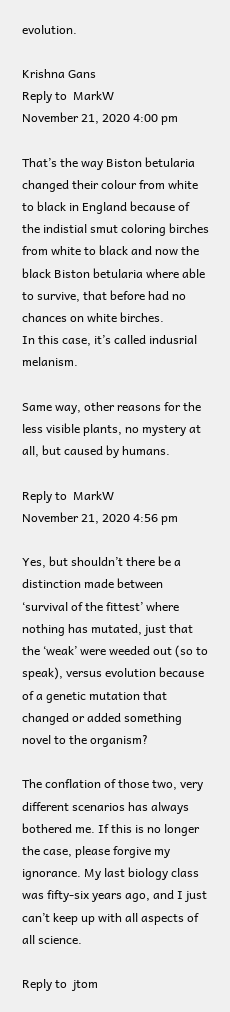evolution.

Krishna Gans
Reply to  MarkW
November 21, 2020 4:00 pm

That’s the way Biston betularia changed their colour from white to black in England because of the indistial smut coloring birches from white to black and now the black Biston betularia where able to survive, that before had no chances on white birches.
In this case, it’s called indusrial melanism.

Same way, other reasons for the less visible plants, no mystery at all, but caused by humans.

Reply to  MarkW
November 21, 2020 4:56 pm

Yes, but shouldn’t there be a distinction made between ‘survival of the fittest’ where nothing has mutated, just that the ‘weak’ were weeded out (so to speak), versus evolution because of a genetic mutation that changed or added something novel to the organism?

The conflation of those two, very different scenarios has always bothered me. If this is no longer the case, please forgive my ignorance. My last biology class was fifty-six years ago, and I just can’t keep up with all aspects of all science.

Reply to  jtom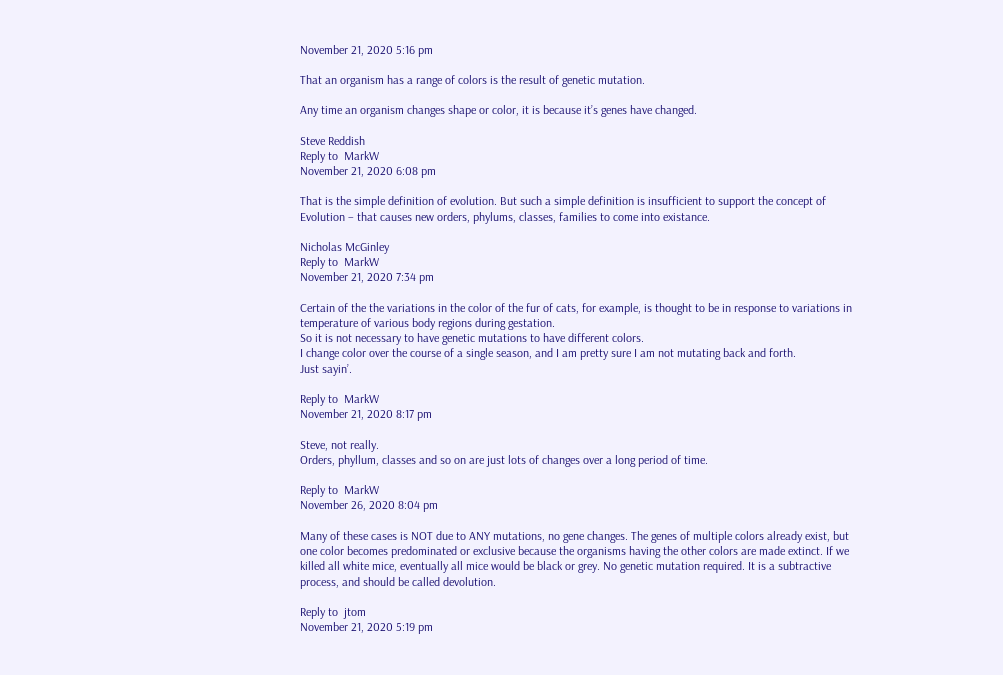November 21, 2020 5:16 pm

That an organism has a range of colors is the result of genetic mutation.

Any time an organism changes shape or color, it is because it’s genes have changed.

Steve Reddish
Reply to  MarkW
November 21, 2020 6:08 pm

That is the simple definition of evolution. But such a simple definition is insufficient to support the concept of Evolution – that causes new orders, phylums, classes, families to come into existance.

Nicholas McGinley
Reply to  MarkW
November 21, 2020 7:34 pm

Certain of the the variations in the color of the fur of cats, for example, is thought to be in response to variations in temperature of various body regions during gestation.
So it is not necessary to have genetic mutations to have different colors.
I change color over the course of a single season, and I am pretty sure I am not mutating back and forth.
Just sayin’.

Reply to  MarkW
November 21, 2020 8:17 pm

Steve, not really.
Orders, phyllum, classes and so on are just lots of changes over a long period of time.

Reply to  MarkW
November 26, 2020 8:04 pm

Many of these cases is NOT due to ANY mutations, no gene changes. The genes of multiple colors already exist, but one color becomes predominated or exclusive because the organisms having the other colors are made extinct. If we killed all white mice, eventually all mice would be black or grey. No genetic mutation required. It is a subtractive process, and should be called devolution.

Reply to  jtom
November 21, 2020 5:19 pm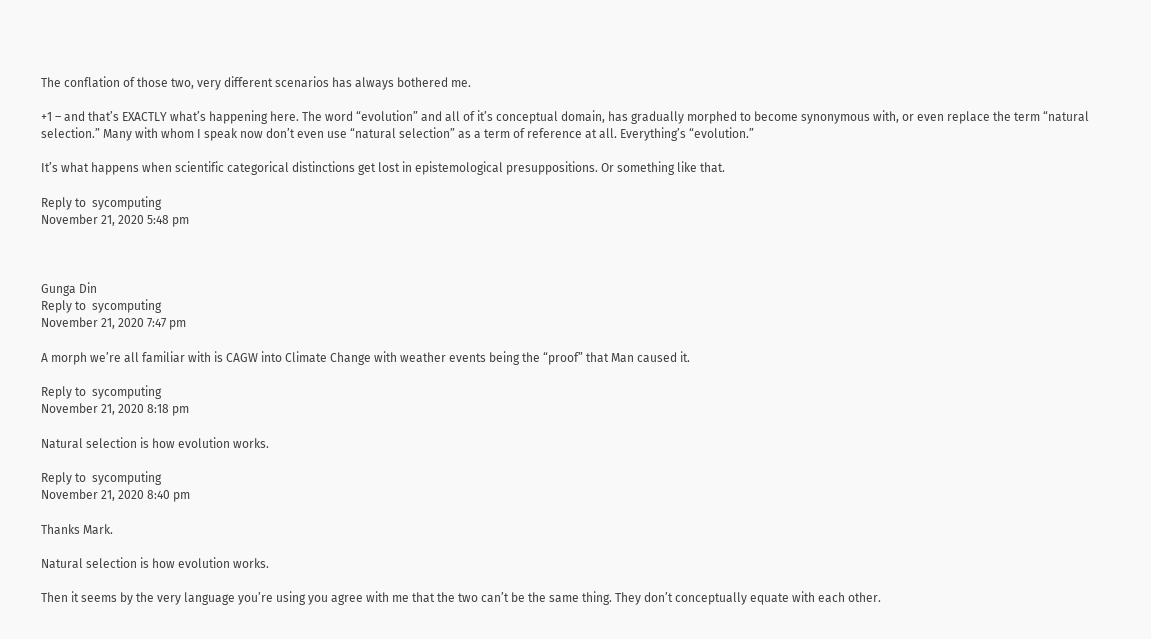The conflation of those two, very different scenarios has always bothered me.

+1 – and that’s EXACTLY what’s happening here. The word “evolution” and all of it’s conceptual domain, has gradually morphed to become synonymous with, or even replace the term “natural selection.” Many with whom I speak now don’t even use “natural selection” as a term of reference at all. Everything’s “evolution.”

It’s what happens when scientific categorical distinctions get lost in epistemological presuppositions. Or something like that.

Reply to  sycomputing
November 21, 2020 5:48 pm



Gunga Din
Reply to  sycomputing
November 21, 2020 7:47 pm

A morph we’re all familiar with is CAGW into Climate Change with weather events being the “proof” that Man caused it.

Reply to  sycomputing
November 21, 2020 8:18 pm

Natural selection is how evolution works.

Reply to  sycomputing
November 21, 2020 8:40 pm

Thanks Mark.

Natural selection is how evolution works.

Then it seems by the very language you’re using you agree with me that the two can’t be the same thing. They don’t conceptually equate with each other.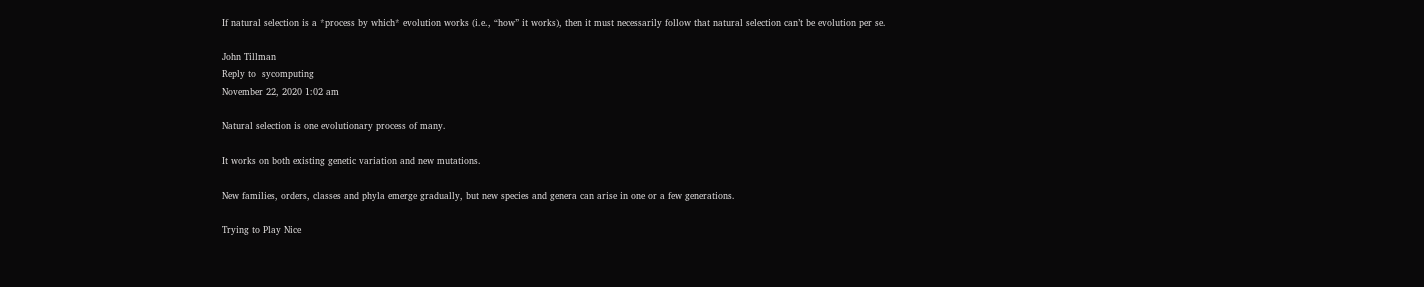If natural selection is a *process by which* evolution works (i.e., “how” it works), then it must necessarily follow that natural selection can’t be evolution per se.

John Tillman
Reply to  sycomputing
November 22, 2020 1:02 am

Natural selection is one evolutionary process of many.

It works on both existing genetic variation and new mutations.

New families, orders, classes and phyla emerge gradually, but new species and genera can arise in one or a few generations.

Trying to Play Nice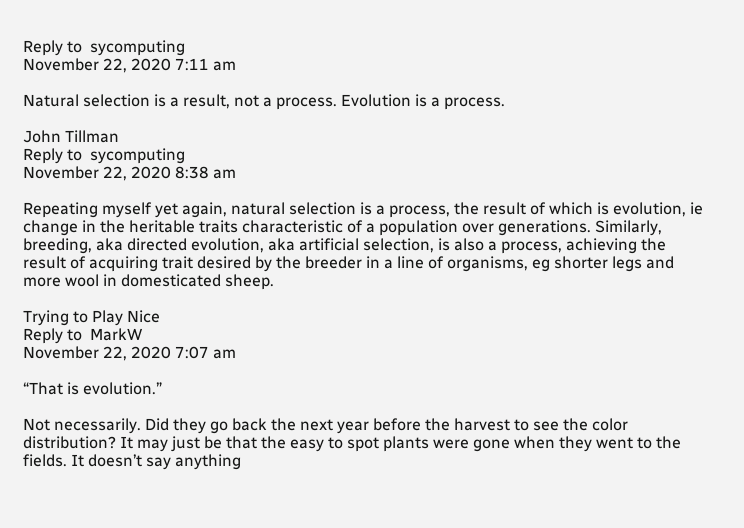Reply to  sycomputing
November 22, 2020 7:11 am

Natural selection is a result, not a process. Evolution is a process.

John Tillman
Reply to  sycomputing
November 22, 2020 8:38 am

Repeating myself yet again, natural selection is a process, the result of which is evolution, ie change in the heritable traits characteristic of a population over generations. Similarly, breeding, aka directed evolution, aka artificial selection, is also a process, achieving the result of acquiring trait desired by the breeder in a line of organisms, eg shorter legs and more wool in domesticated sheep.

Trying to Play Nice
Reply to  MarkW
November 22, 2020 7:07 am

“That is evolution.”

Not necessarily. Did they go back the next year before the harvest to see the color distribution? It may just be that the easy to spot plants were gone when they went to the fields. It doesn’t say anything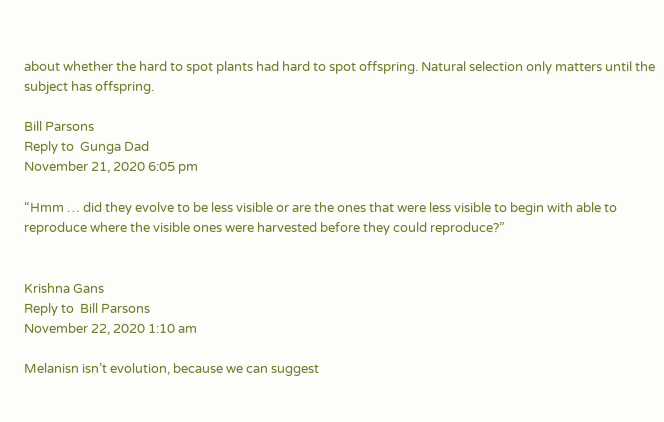about whether the hard to spot plants had hard to spot offspring. Natural selection only matters until the subject has offspring.

Bill Parsons
Reply to  Gunga Dad
November 21, 2020 6:05 pm

“Hmm … did they evolve to be less visible or are the ones that were less visible to begin with able to reproduce where the visible ones were harvested before they could reproduce?”


Krishna Gans
Reply to  Bill Parsons
November 22, 2020 1:10 am

Melanisn isn’t evolution, because we can suggest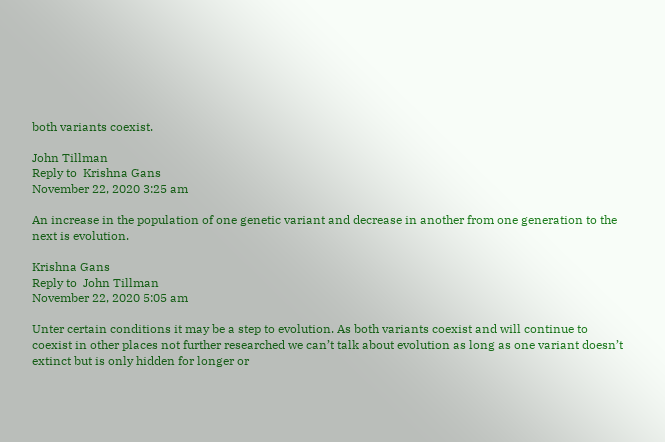both variants coexist.

John Tillman
Reply to  Krishna Gans
November 22, 2020 3:25 am

An increase in the population of one genetic variant and decrease in another from one generation to the next is evolution.

Krishna Gans
Reply to  John Tillman
November 22, 2020 5:05 am

Unter certain conditions it may be a step to evolution. As both variants coexist and will continue to coexist in other places not further researched we can’t talk about evolution as long as one variant doesn’t extinct but is only hidden for longer or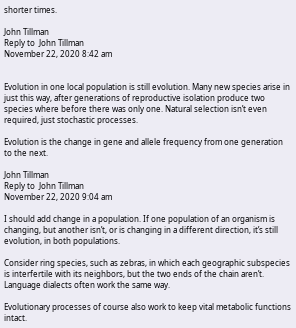shorter times.

John Tillman
Reply to  John Tillman
November 22, 2020 8:42 am


Evolution in one local population is still evolution. Many new species arise in just this way, after generations of reproductive isolation produce two species where before there was only one. Natural selection isn’t even required, just stochastic processes.

Evolution is the change in gene and allele frequency from one generation to the next.

John Tillman
Reply to  John Tillman
November 22, 2020 9:04 am

I should add change in a population. If one population of an organism is changing, but another isn’t, or is changing in a different direction, it’s still evolution, in both populations.

Consider ring species, such as zebras, in which each geographic subspecies is interfertile with its neighbors, but the two ends of the chain aren’t. Language dialects often work the same way.

Evolutionary processes of course also work to keep vital metabolic functions intact.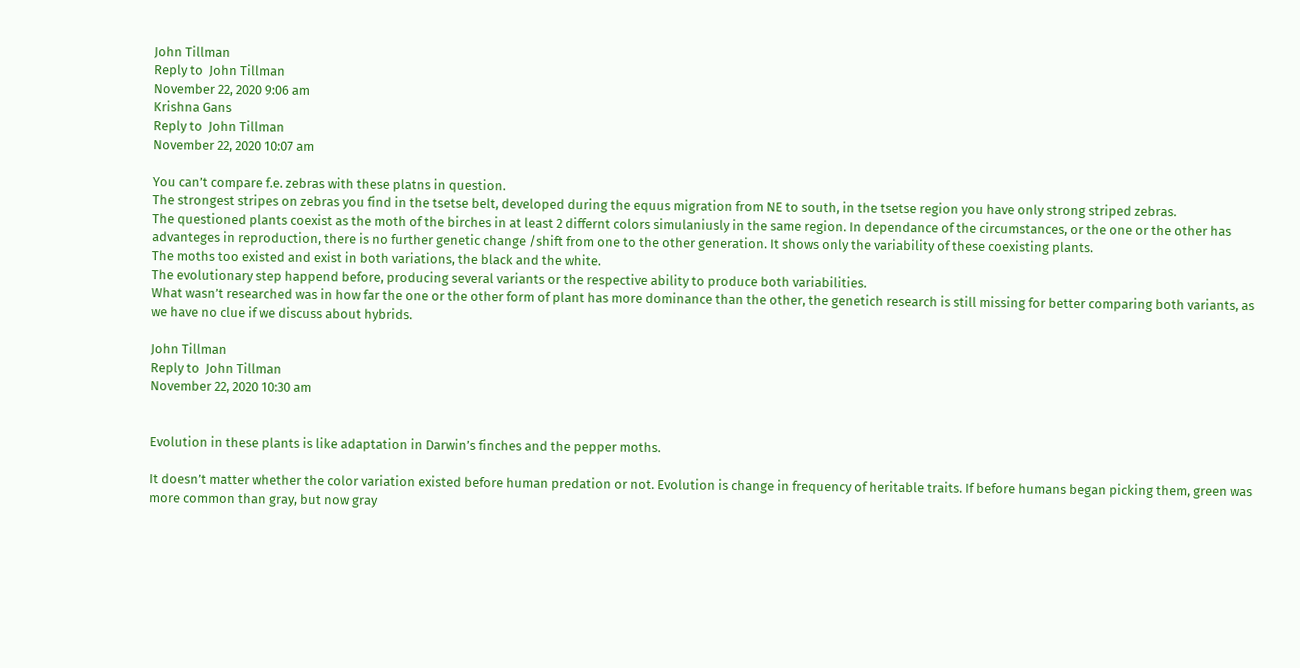John Tillman
Reply to  John Tillman
November 22, 2020 9:06 am
Krishna Gans
Reply to  John Tillman
November 22, 2020 10:07 am

You can’t compare f.e. zebras with these platns in question.
The strongest stripes on zebras you find in the tsetse belt, developed during the equus migration from NE to south, in the tsetse region you have only strong striped zebras.
The questioned plants coexist as the moth of the birches in at least 2 differnt colors simulaniusly in the same region. In dependance of the circumstances, or the one or the other has advanteges in reproduction, there is no further genetic change /shift from one to the other generation. It shows only the variability of these coexisting plants.
The moths too existed and exist in both variations, the black and the white.
The evolutionary step happend before, producing several variants or the respective ability to produce both variabilities.
What wasn’t researched was in how far the one or the other form of plant has more dominance than the other, the genetich research is still missing for better comparing both variants, as we have no clue if we discuss about hybrids.

John Tillman
Reply to  John Tillman
November 22, 2020 10:30 am


Evolution in these plants is like adaptation in Darwin’s finches and the pepper moths.

It doesn’t matter whether the color variation existed before human predation or not. Evolution is change in frequency of heritable traits. If before humans began picking them, green was more common than gray, but now gray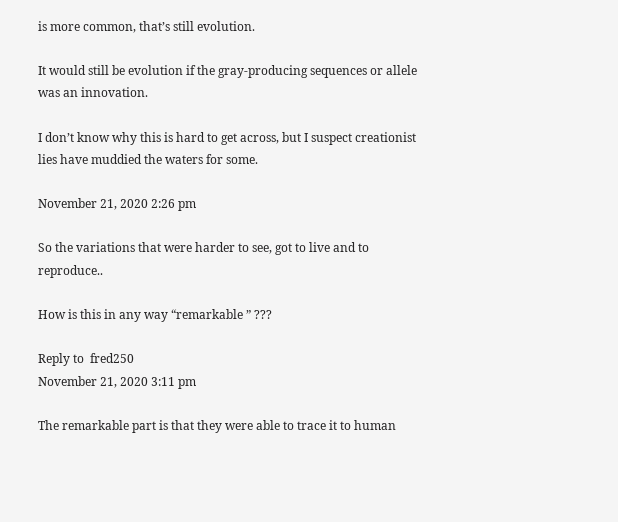is more common, that’s still evolution.

It would still be evolution if the gray-producing sequences or allele was an innovation.

I don’t know why this is hard to get across, but I suspect creationist lies have muddied the waters for some.

November 21, 2020 2:26 pm

So the variations that were harder to see, got to live and to reproduce..

How is this in any way “remarkable ” ???

Reply to  fred250
November 21, 2020 3:11 pm

The remarkable part is that they were able to trace it to human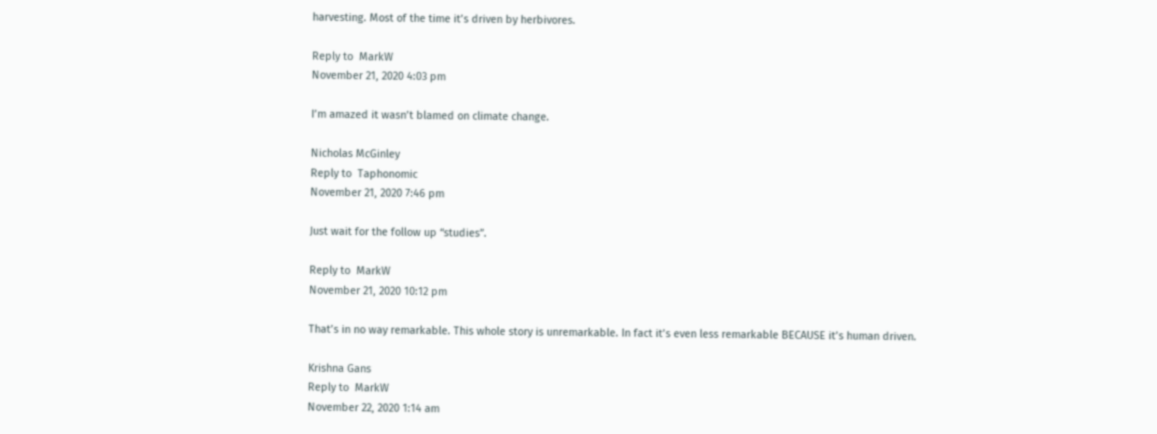harvesting. Most of the time it’s driven by herbivores.

Reply to  MarkW
November 21, 2020 4:03 pm

I’m amazed it wasn’t blamed on climate change.

Nicholas McGinley
Reply to  Taphonomic
November 21, 2020 7:46 pm

Just wait for the follow up “studies”.

Reply to  MarkW
November 21, 2020 10:12 pm

That’s in no way remarkable. This whole story is unremarkable. In fact it’s even less remarkable BECAUSE it’s human driven.

Krishna Gans
Reply to  MarkW
November 22, 2020 1:14 am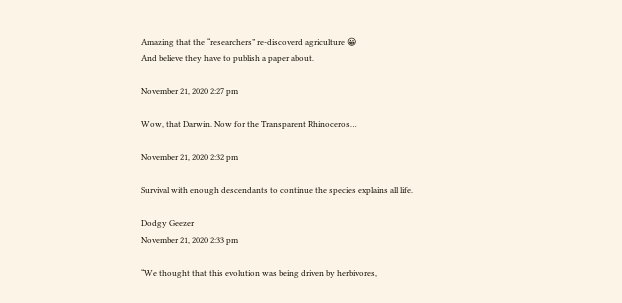Amazing that the “researchers” re-discoverd agriculture 😀
And believe they have to publish a paper about.

November 21, 2020 2:27 pm

Wow, that Darwin. Now for the Transparent Rhinoceros…

November 21, 2020 2:32 pm

Survival with enough descendants to continue the species explains all life.

Dodgy Geezer
November 21, 2020 2:33 pm

“We thought that this evolution was being driven by herbivores,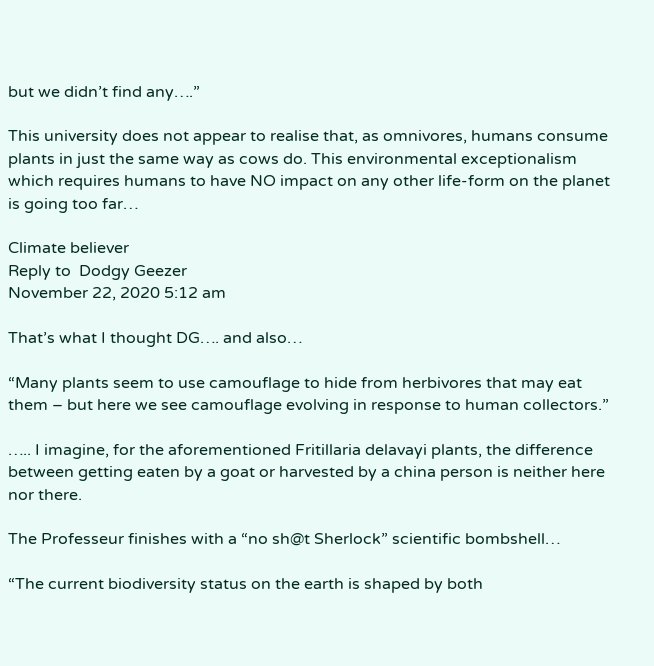but we didn’t find any….”

This university does not appear to realise that, as omnivores, humans consume plants in just the same way as cows do. This environmental exceptionalism which requires humans to have NO impact on any other life-form on the planet is going too far…

Climate believer
Reply to  Dodgy Geezer
November 22, 2020 5:12 am

That’s what I thought DG…. and also…

“Many plants seem to use camouflage to hide from herbivores that may eat them – but here we see camouflage evolving in response to human collectors.”

….. I imagine, for the aforementioned Fritillaria delavayi plants, the difference between getting eaten by a goat or harvested by a china person is neither here nor there.

The Professeur finishes with a “no sh@t Sherlock” scientific bombshell…

“The current biodiversity status on the earth is shaped by both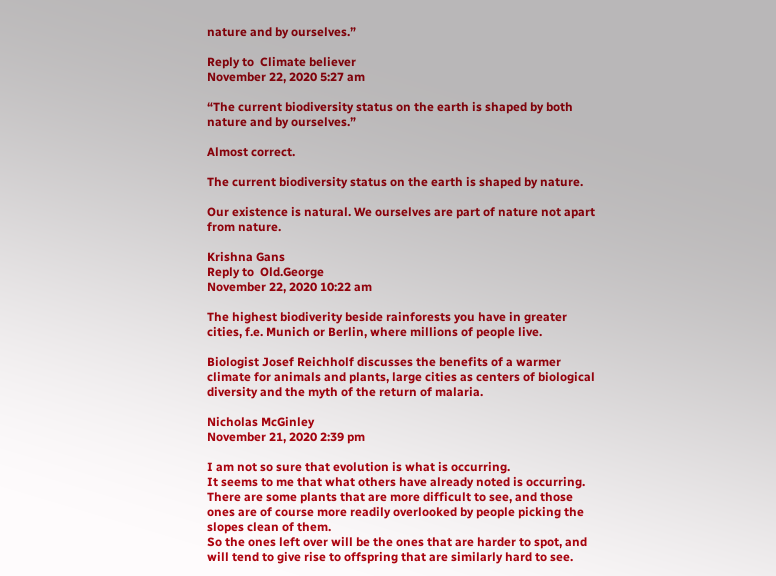nature and by ourselves.”

Reply to  Climate believer
November 22, 2020 5:27 am

“The current biodiversity status on the earth is shaped by both nature and by ourselves.”

Almost correct.

The current biodiversity status on the earth is shaped by nature.

Our existence is natural. We ourselves are part of nature not apart from nature.

Krishna Gans
Reply to  Old.George
November 22, 2020 10:22 am

The highest biodiverity beside rainforests you have in greater cities, f.e. Munich or Berlin, where millions of people live.

Biologist Josef Reichholf discusses the benefits of a warmer climate for animals and plants, large cities as centers of biological diversity and the myth of the return of malaria.

Nicholas McGinley
November 21, 2020 2:39 pm

I am not so sure that evolution is what is occurring.
It seems to me that what others have already noted is occurring.
There are some plants that are more difficult to see, and those ones are of course more readily overlooked by people picking the slopes clean of them.
So the ones left over will be the ones that are harder to spot, and will tend to give rise to offspring that are similarly hard to see.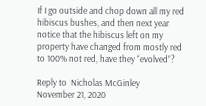If I go outside and chop down all my red hibiscus bushes, and then next year notice that the hibiscus left on my property have changed from mostly red to 100% not red, have they “evolved”?

Reply to  Nicholas McGinley
November 21, 2020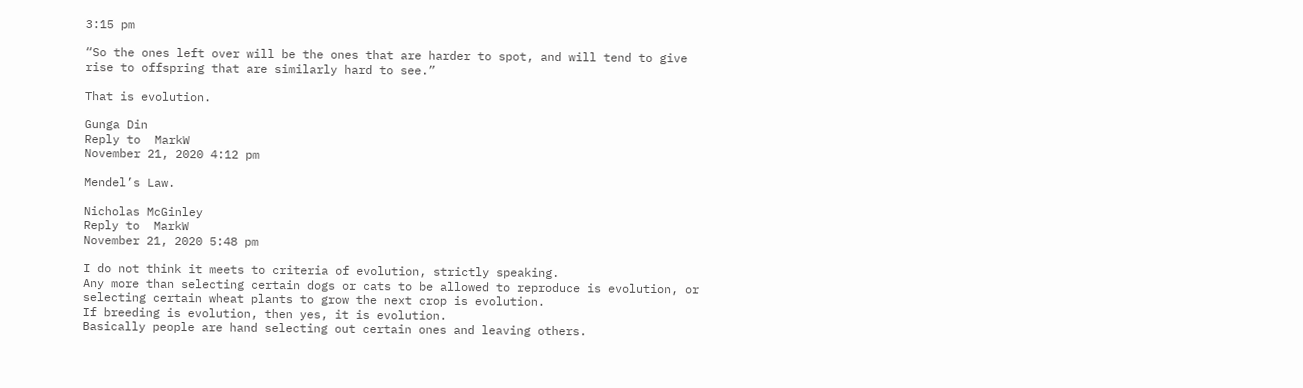3:15 pm

“So the ones left over will be the ones that are harder to spot, and will tend to give rise to offspring that are similarly hard to see.”

That is evolution.

Gunga Din
Reply to  MarkW
November 21, 2020 4:12 pm

Mendel’s Law.

Nicholas McGinley
Reply to  MarkW
November 21, 2020 5:48 pm

I do not think it meets to criteria of evolution, strictly speaking.
Any more than selecting certain dogs or cats to be allowed to reproduce is evolution, or selecting certain wheat plants to grow the next crop is evolution.
If breeding is evolution, then yes, it is evolution.
Basically people are hand selecting out certain ones and leaving others.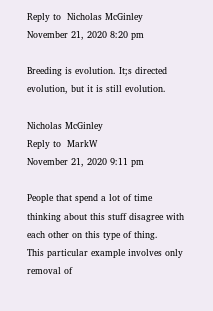Reply to  Nicholas McGinley
November 21, 2020 8:20 pm

Breeding is evolution. It;s directed evolution, but it is still evolution.

Nicholas McGinley
Reply to  MarkW
November 21, 2020 9:11 pm

People that spend a lot of time thinking about this stuff disagree with each other on this type of thing.
This particular example involves only removal of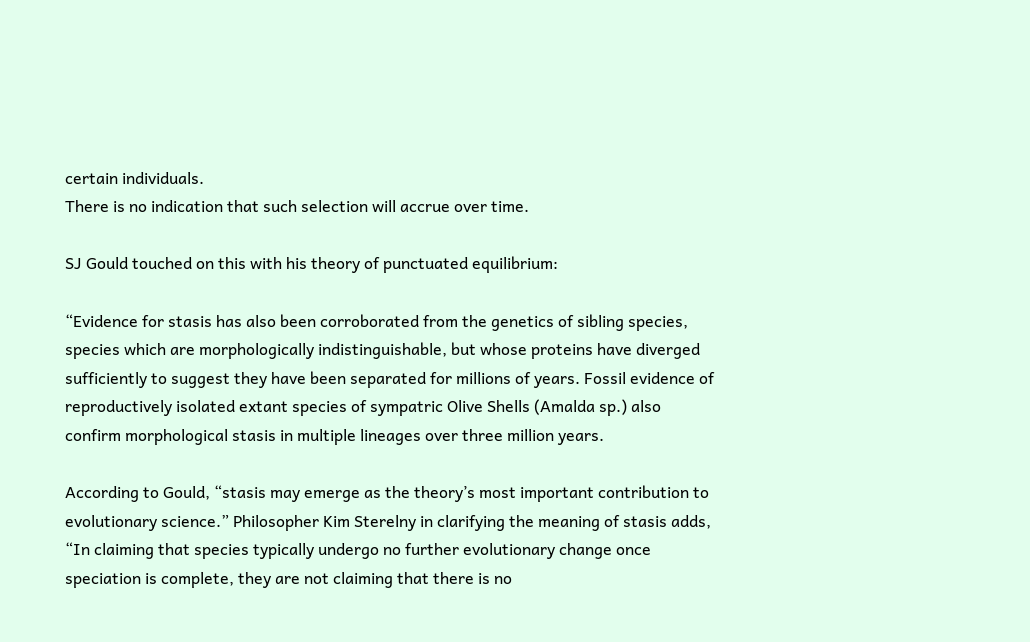certain individuals.
There is no indication that such selection will accrue over time.

SJ Gould touched on this with his theory of punctuated equilibrium:

“Evidence for stasis has also been corroborated from the genetics of sibling species, species which are morphologically indistinguishable, but whose proteins have diverged sufficiently to suggest they have been separated for millions of years. Fossil evidence of reproductively isolated extant species of sympatric Olive Shells (Amalda sp.) also confirm morphological stasis in multiple lineages over three million years.

According to Gould, “stasis may emerge as the theory’s most important contribution to evolutionary science.” Philosopher Kim Sterelny in clarifying the meaning of stasis adds, “In claiming that species typically undergo no further evolutionary change once speciation is complete, they are not claiming that there is no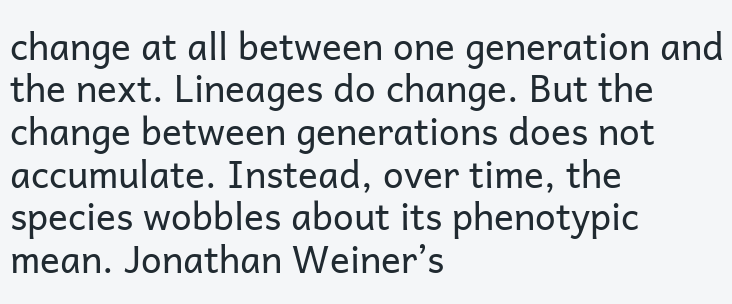change at all between one generation and the next. Lineages do change. But the change between generations does not accumulate. Instead, over time, the species wobbles about its phenotypic mean. Jonathan Weiner’s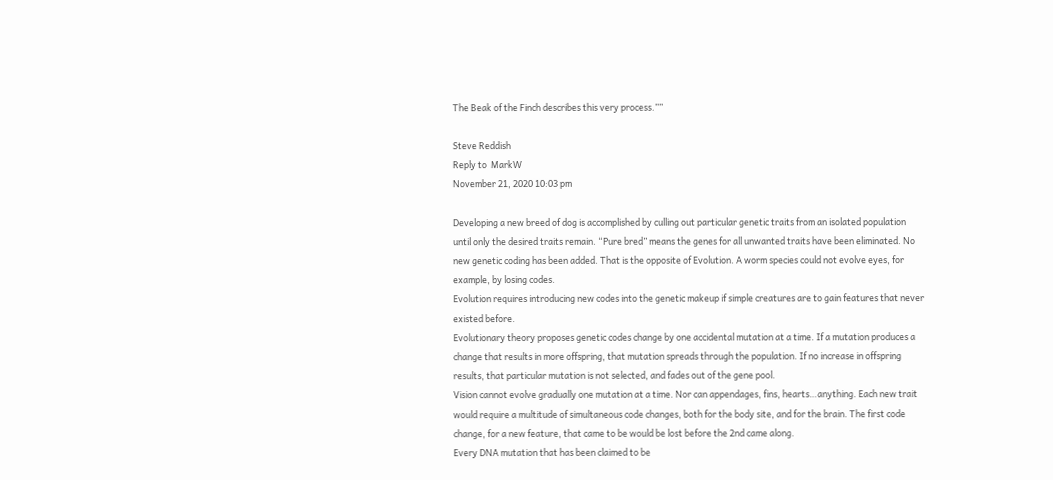The Beak of the Finch describes this very process.””

Steve Reddish
Reply to  MarkW
November 21, 2020 10:03 pm

Developing a new breed of dog is accomplished by culling out particular genetic traits from an isolated population until only the desired traits remain. “Pure bred” means the genes for all unwanted traits have been eliminated. No new genetic coding has been added. That is the opposite of Evolution. A worm species could not evolve eyes, for example, by losing codes.
Evolution requires introducing new codes into the genetic makeup if simple creatures are to gain features that never existed before.
Evolutionary theory proposes genetic codes change by one accidental mutation at a time. If a mutation produces a change that results in more offspring, that mutation spreads through the population. If no increase in offspring results, that particular mutation is not selected, and fades out of the gene pool.
Vision cannot evolve gradually one mutation at a time. Nor can appendages, fins, hearts…anything. Each new trait would require a multitude of simultaneous code changes, both for the body site, and for the brain. The first code change, for a new feature, that came to be would be lost before the 2nd came along.
Every DNA mutation that has been claimed to be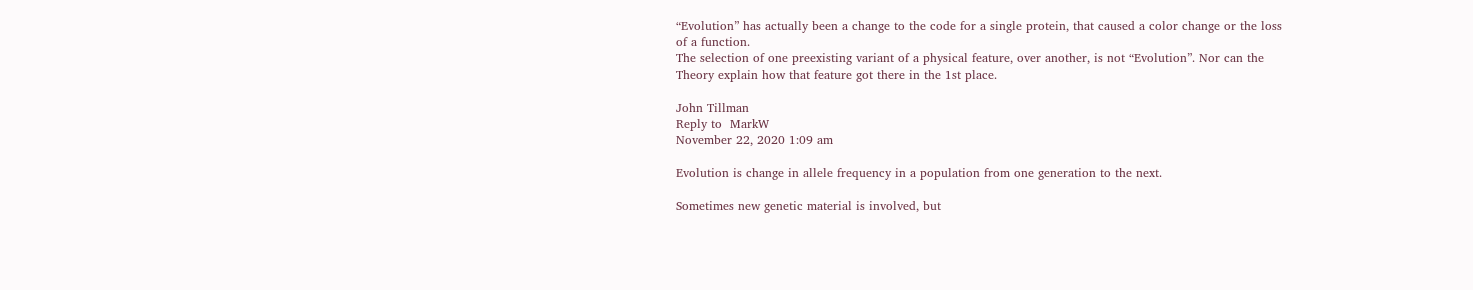“Evolution” has actually been a change to the code for a single protein, that caused a color change or the loss of a function.
The selection of one preexisting variant of a physical feature, over another, is not “Evolution”. Nor can the Theory explain how that feature got there in the 1st place.

John Tillman
Reply to  MarkW
November 22, 2020 1:09 am

Evolution is change in allele frequency in a population from one generation to the next.

Sometimes new genetic material is involved, but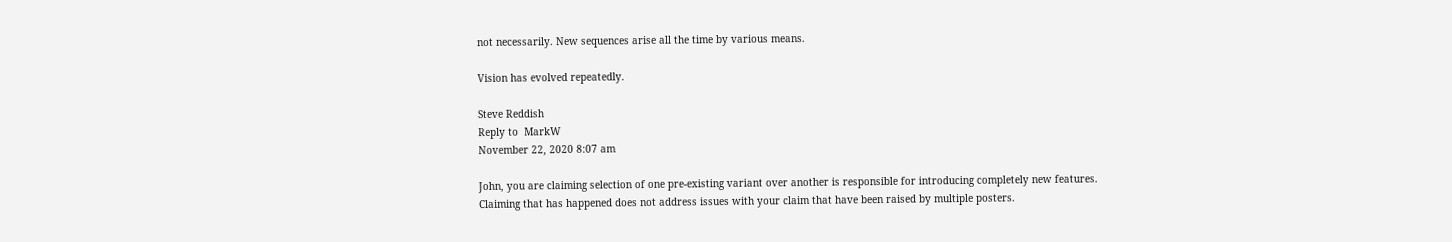not necessarily. New sequences arise all the time by various means.

Vision has evolved repeatedly.

Steve Reddish
Reply to  MarkW
November 22, 2020 8:07 am

John, you are claiming selection of one pre-existing variant over another is responsible for introducing completely new features.
Claiming that has happened does not address issues with your claim that have been raised by multiple posters.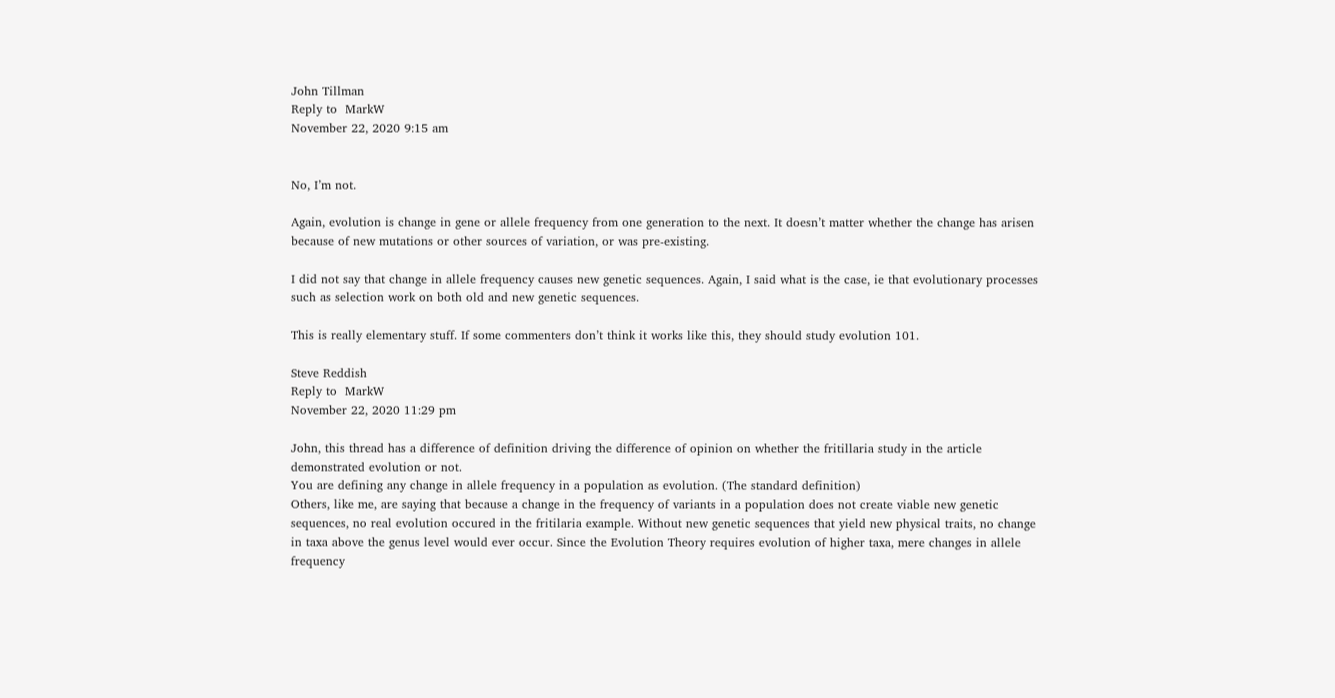John Tillman
Reply to  MarkW
November 22, 2020 9:15 am


No, I’m not.

Again, evolution is change in gene or allele frequency from one generation to the next. It doesn’t matter whether the change has arisen because of new mutations or other sources of variation, or was pre-existing.

I did not say that change in allele frequency causes new genetic sequences. Again, I said what is the case, ie that evolutionary processes such as selection work on both old and new genetic sequences.

This is really elementary stuff. If some commenters don’t think it works like this, they should study evolution 101.

Steve Reddish
Reply to  MarkW
November 22, 2020 11:29 pm

John, this thread has a difference of definition driving the difference of opinion on whether the fritillaria study in the article demonstrated evolution or not.
You are defining any change in allele frequency in a population as evolution. (The standard definition)
Others, like me, are saying that because a change in the frequency of variants in a population does not create viable new genetic sequences, no real evolution occured in the fritilaria example. Without new genetic sequences that yield new physical traits, no change in taxa above the genus level would ever occur. Since the Evolution Theory requires evolution of higher taxa, mere changes in allele frequency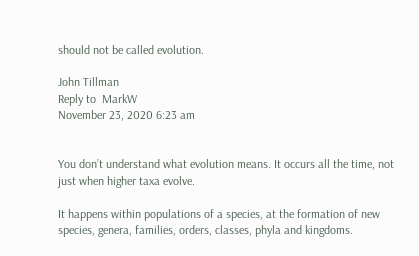should not be called evolution.

John Tillman
Reply to  MarkW
November 23, 2020 6:23 am


You don’t understand what evolution means. It occurs all the time, not just when higher taxa evolve.

It happens within populations of a species, at the formation of new species, genera, families, orders, classes, phyla and kingdoms.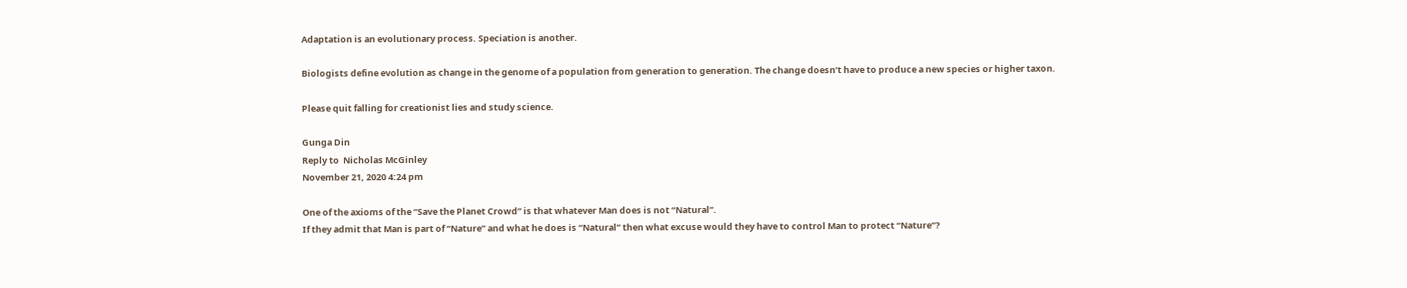Adaptation is an evolutionary process. Speciation is another.

Biologists define evolution as change in the genome of a population from generation to generation. The change doesn’t have to produce a new species or higher taxon.

Please quit falling for creationist lies and study science.

Gunga Din
Reply to  Nicholas McGinley
November 21, 2020 4:24 pm

One of the axioms of the “Save the Planet Crowd” is that whatever Man does is not “Natural”.
If they admit that Man is part of “Nature” and what he does is “Natural” then what excuse would they have to control Man to protect “Nature”?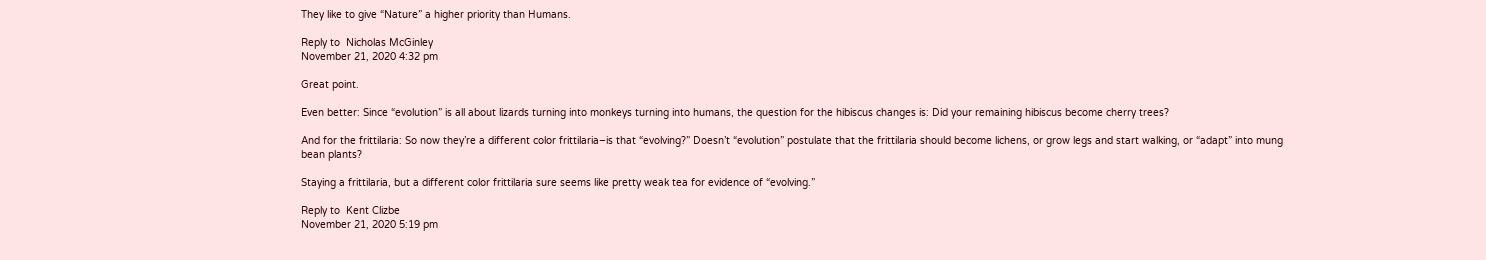They like to give “Nature” a higher priority than Humans.

Reply to  Nicholas McGinley
November 21, 2020 4:32 pm

Great point.

Even better: Since “evolution” is all about lizards turning into monkeys turning into humans, the question for the hibiscus changes is: Did your remaining hibiscus become cherry trees?

And for the frittilaria: So now they’re a different color frittilaria–is that “evolving?” Doesn’t “evolution” postulate that the frittilaria should become lichens, or grow legs and start walking, or “adapt” into mung bean plants?

Staying a frittilaria, but a different color frittilaria sure seems like pretty weak tea for evidence of “evolving.”

Reply to  Kent Clizbe
November 21, 2020 5:19 pm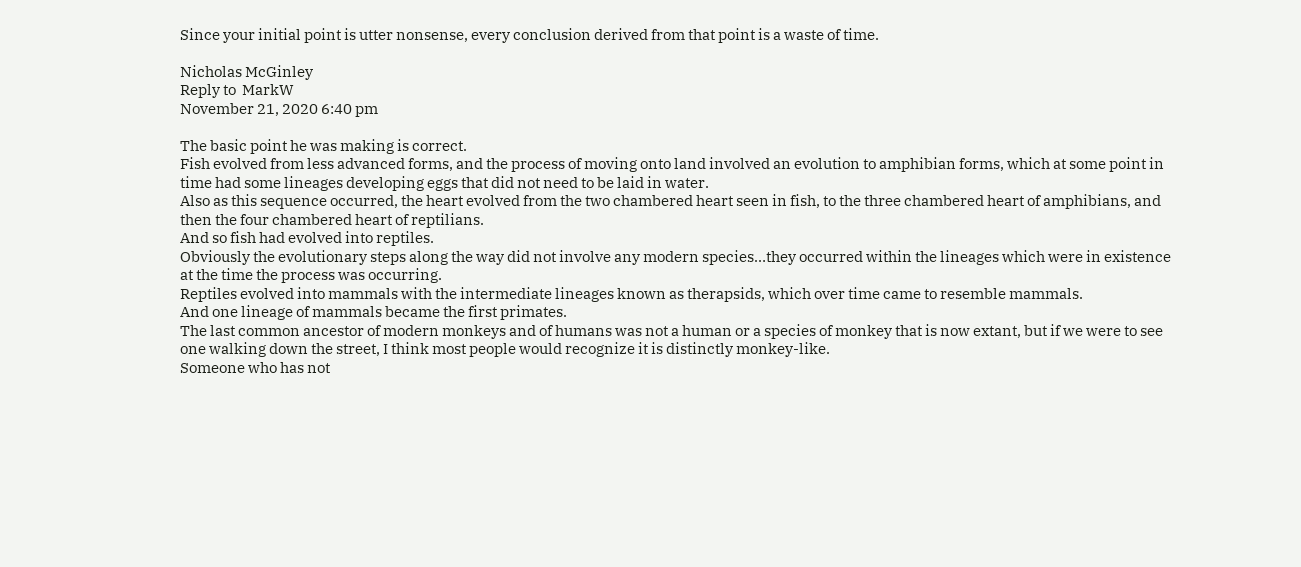Since your initial point is utter nonsense, every conclusion derived from that point is a waste of time.

Nicholas McGinley
Reply to  MarkW
November 21, 2020 6:40 pm

The basic point he was making is correct.
Fish evolved from less advanced forms, and the process of moving onto land involved an evolution to amphibian forms, which at some point in time had some lineages developing eggs that did not need to be laid in water.
Also as this sequence occurred, the heart evolved from the two chambered heart seen in fish, to the three chambered heart of amphibians, and then the four chambered heart of reptilians.
And so fish had evolved into reptiles.
Obviously the evolutionary steps along the way did not involve any modern species…they occurred within the lineages which were in existence at the time the process was occurring.
Reptiles evolved into mammals with the intermediate lineages known as therapsids, which over time came to resemble mammals.
And one lineage of mammals became the first primates.
The last common ancestor of modern monkeys and of humans was not a human or a species of monkey that is now extant, but if we were to see one walking down the street, I think most people would recognize it is distinctly monkey-like.
Someone who has not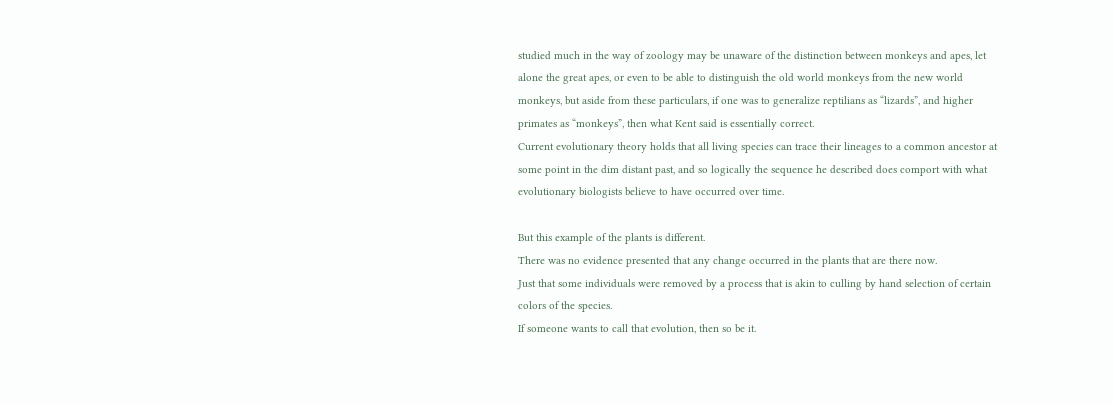studied much in the way of zoology may be unaware of the distinction between monkeys and apes, let alone the great apes, or even to be able to distinguish the old world monkeys from the new world monkeys, but aside from these particulars, if one was to generalize reptilians as “lizards”, and higher primates as “monkeys”, then what Kent said is essentially correct.
Current evolutionary theory holds that all living species can trace their lineages to a common ancestor at some point in the dim distant past, and so logically the sequence he described does comport with what evolutionary biologists believe to have occurred over time.

But this example of the plants is different.
There was no evidence presented that any change occurred in the plants that are there now.
Just that some individuals were removed by a process that is akin to culling by hand selection of certain colors of the species.
If someone wants to call that evolution, then so be it.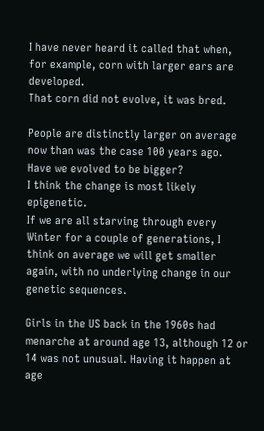I have never heard it called that when, for example, corn with larger ears are developed.
That corn did not evolve, it was bred.

People are distinctly larger on average now than was the case 100 years ago.
Have we evolved to be bigger?
I think the change is most likely epigenetic.
If we are all starving through every Winter for a couple of generations, I think on average we will get smaller again, with no underlying change in our genetic sequences.

Girls in the US back in the 1960s had menarche at around age 13, although 12 or 14 was not unusual. Having it happen at age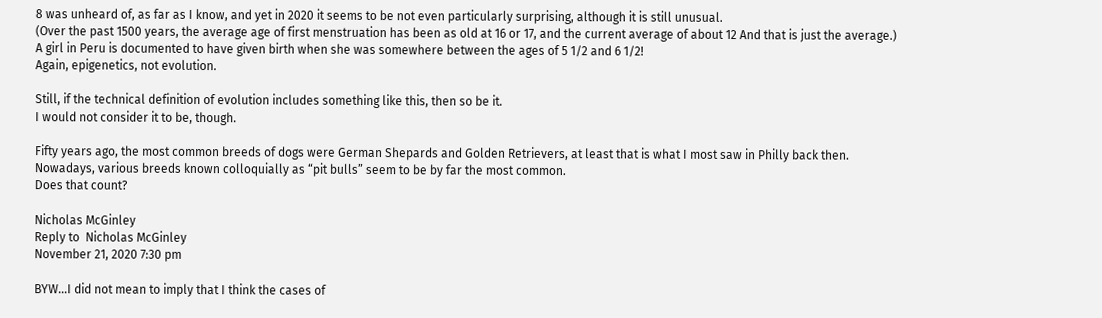8 was unheard of, as far as I know, and yet in 2020 it seems to be not even particularly surprising, although it is still unusual.
(Over the past 1500 years, the average age of first menstruation has been as old at 16 or 17, and the current average of about 12 And that is just the average.)
A girl in Peru is documented to have given birth when she was somewhere between the ages of 5 1/2 and 6 1/2!
Again, epigenetics, not evolution.

Still, if the technical definition of evolution includes something like this, then so be it.
I would not consider it to be, though.

Fifty years ago, the most common breeds of dogs were German Shepards and Golden Retrievers, at least that is what I most saw in Philly back then.
Nowadays, various breeds known colloquially as “pit bulls” seem to be by far the most common.
Does that count?

Nicholas McGinley
Reply to  Nicholas McGinley
November 21, 2020 7:30 pm

BYW…I did not mean to imply that I think the cases of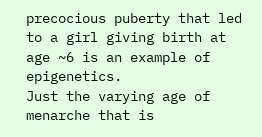precocious puberty that led to a girl giving birth at age ~6 is an example of epigenetics.
Just the varying age of menarche that is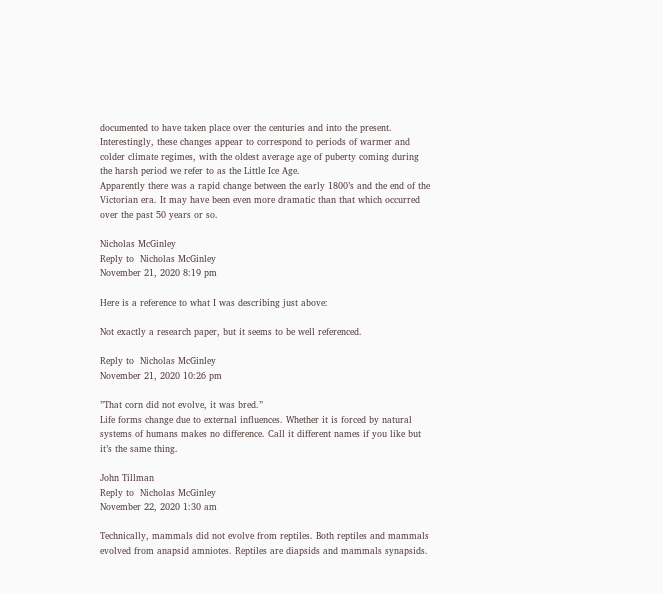documented to have taken place over the centuries and into the present.
Interestingly, these changes appear to correspond to periods of warmer and colder climate regimes, with the oldest average age of puberty coming during the harsh period we refer to as the Little Ice Age.
Apparently there was a rapid change between the early 1800’s and the end of the Victorian era. It may have been even more dramatic than that which occurred over the past 50 years or so.

Nicholas McGinley
Reply to  Nicholas McGinley
November 21, 2020 8:19 pm

Here is a reference to what I was describing just above:

Not exactly a research paper, but it seems to be well referenced.

Reply to  Nicholas McGinley
November 21, 2020 10:26 pm

”That corn did not evolve, it was bred.”
Life forms change due to external influences. Whether it is forced by natural systems of humans makes no difference. Call it different names if you like but it’s the same thing.

John Tillman
Reply to  Nicholas McGinley
November 22, 2020 1:30 am

Technically, mammals did not evolve from reptiles. Both reptiles and mammals evolved from anapsid amniotes. Reptiles are diapsids and mammals synapsids.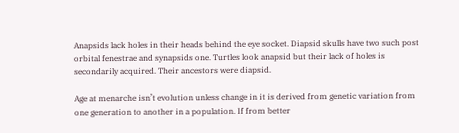Anapsids lack holes in their heads behind the eye socket. Diapsid skulls have two such post orbital fenestrae and synapsids one. Turtles look anapsid but their lack of holes is secondarily acquired. Their ancestors were diapsid.

Age at menarche isn’t evolution unless change in it is derived from genetic variation from one generation to another in a population. If from better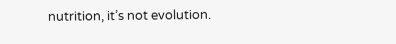nutrition, it’s not evolution.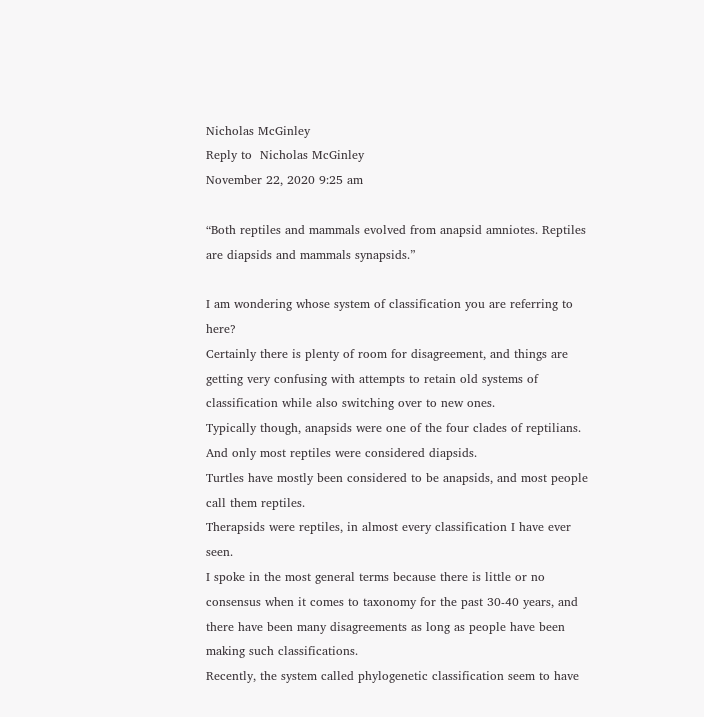Nicholas McGinley
Reply to  Nicholas McGinley
November 22, 2020 9:25 am

“Both reptiles and mammals evolved from anapsid amniotes. Reptiles are diapsids and mammals synapsids.”

I am wondering whose system of classification you are referring to here?
Certainly there is plenty of room for disagreement, and things are getting very confusing with attempts to retain old systems of classification while also switching over to new ones.
Typically though, anapsids were one of the four clades of reptilians.
And only most reptiles were considered diapsids.
Turtles have mostly been considered to be anapsids, and most people call them reptiles.
Therapsids were reptiles, in almost every classification I have ever seen.
I spoke in the most general terms because there is little or no consensus when it comes to taxonomy for the past 30-40 years, and there have been many disagreements as long as people have been making such classifications.
Recently, the system called phylogenetic classification seem to have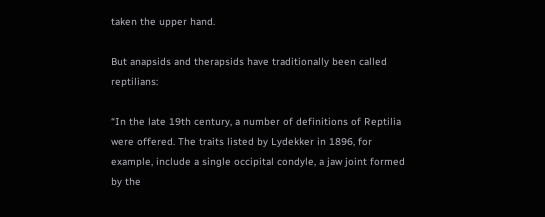taken the upper hand.

But anapsids and therapsids have traditionally been called reptilians:

“In the late 19th century, a number of definitions of Reptilia were offered. The traits listed by Lydekker in 1896, for example, include a single occipital condyle, a jaw joint formed by the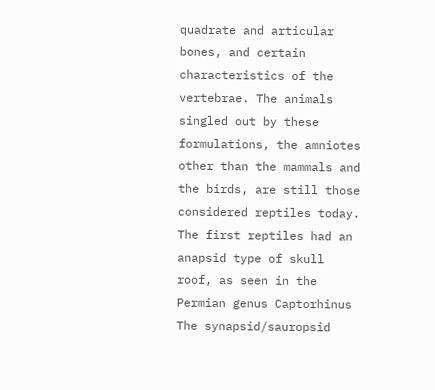quadrate and articular bones, and certain characteristics of the vertebrae. The animals singled out by these formulations, the amniotes other than the mammals and the birds, are still those considered reptiles today.
The first reptiles had an anapsid type of skull roof, as seen in the Permian genus Captorhinus
The synapsid/sauropsid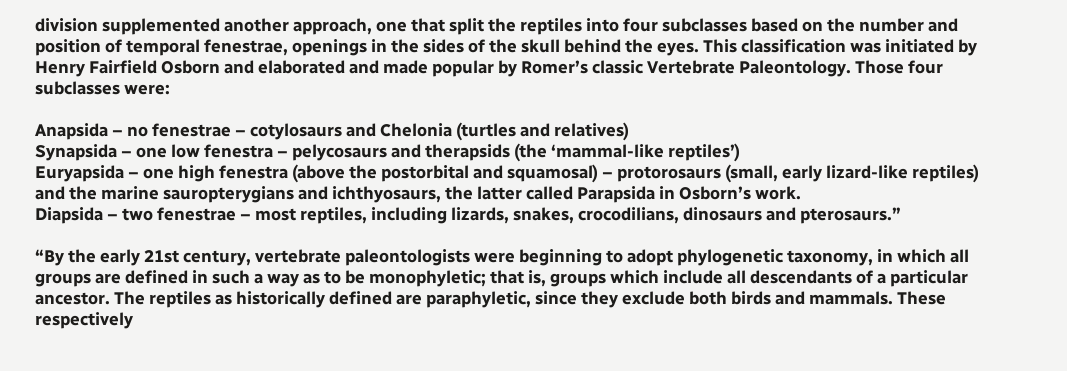division supplemented another approach, one that split the reptiles into four subclasses based on the number and position of temporal fenestrae, openings in the sides of the skull behind the eyes. This classification was initiated by Henry Fairfield Osborn and elaborated and made popular by Romer’s classic Vertebrate Paleontology. Those four subclasses were:

Anapsida – no fenestrae – cotylosaurs and Chelonia (turtles and relatives)
Synapsida – one low fenestra – pelycosaurs and therapsids (the ‘mammal-like reptiles’)
Euryapsida – one high fenestra (above the postorbital and squamosal) – protorosaurs (small, early lizard-like reptiles) and the marine sauropterygians and ichthyosaurs, the latter called Parapsida in Osborn’s work.
Diapsida – two fenestrae – most reptiles, including lizards, snakes, crocodilians, dinosaurs and pterosaurs.”

“By the early 21st century, vertebrate paleontologists were beginning to adopt phylogenetic taxonomy, in which all groups are defined in such a way as to be monophyletic; that is, groups which include all descendants of a particular ancestor. The reptiles as historically defined are paraphyletic, since they exclude both birds and mammals. These respectively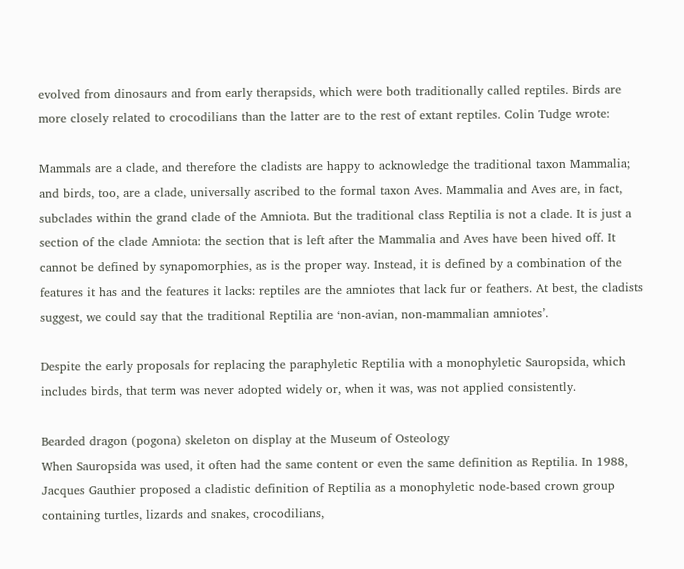evolved from dinosaurs and from early therapsids, which were both traditionally called reptiles. Birds are more closely related to crocodilians than the latter are to the rest of extant reptiles. Colin Tudge wrote:

Mammals are a clade, and therefore the cladists are happy to acknowledge the traditional taxon Mammalia; and birds, too, are a clade, universally ascribed to the formal taxon Aves. Mammalia and Aves are, in fact, subclades within the grand clade of the Amniota. But the traditional class Reptilia is not a clade. It is just a section of the clade Amniota: the section that is left after the Mammalia and Aves have been hived off. It cannot be defined by synapomorphies, as is the proper way. Instead, it is defined by a combination of the features it has and the features it lacks: reptiles are the amniotes that lack fur or feathers. At best, the cladists suggest, we could say that the traditional Reptilia are ‘non-avian, non-mammalian amniotes’.

Despite the early proposals for replacing the paraphyletic Reptilia with a monophyletic Sauropsida, which includes birds, that term was never adopted widely or, when it was, was not applied consistently.

Bearded dragon (pogona) skeleton on display at the Museum of Osteology
When Sauropsida was used, it often had the same content or even the same definition as Reptilia. In 1988, Jacques Gauthier proposed a cladistic definition of Reptilia as a monophyletic node-based crown group containing turtles, lizards and snakes, crocodilians,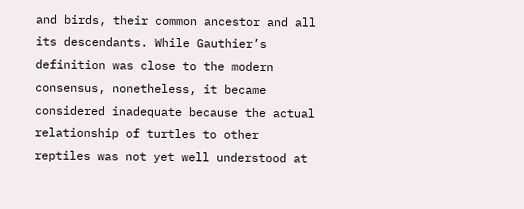and birds, their common ancestor and all its descendants. While Gauthier’s definition was close to the modern consensus, nonetheless, it became considered inadequate because the actual relationship of turtles to other reptiles was not yet well understood at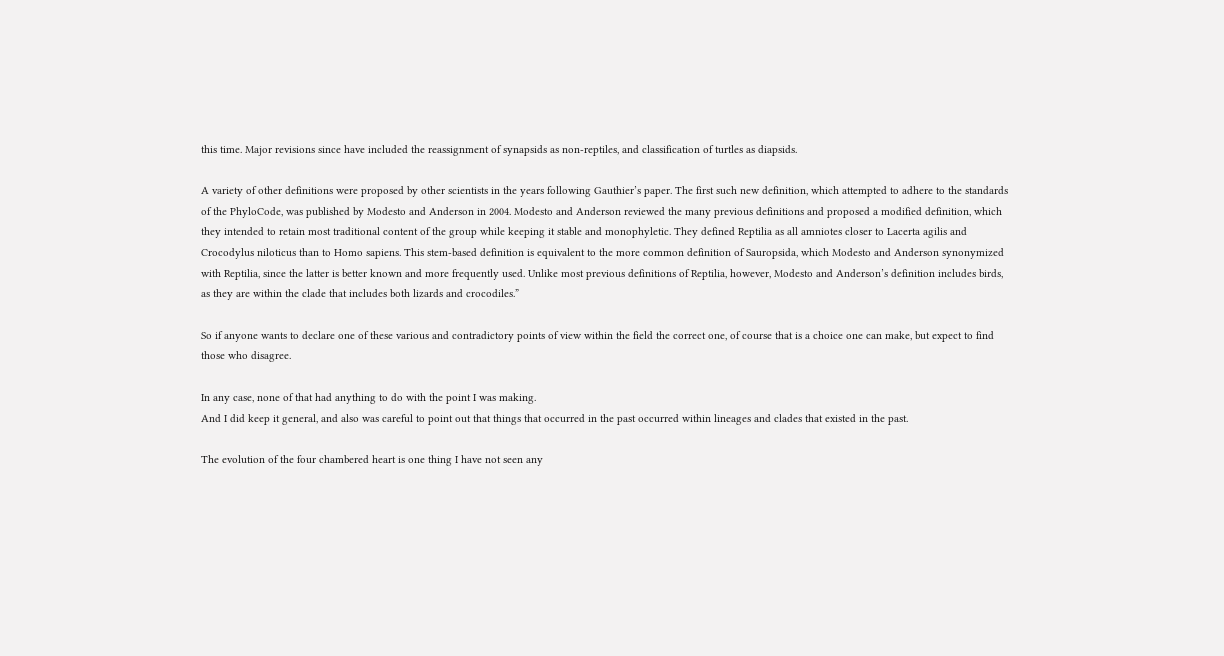this time. Major revisions since have included the reassignment of synapsids as non-reptiles, and classification of turtles as diapsids.

A variety of other definitions were proposed by other scientists in the years following Gauthier’s paper. The first such new definition, which attempted to adhere to the standards of the PhyloCode, was published by Modesto and Anderson in 2004. Modesto and Anderson reviewed the many previous definitions and proposed a modified definition, which they intended to retain most traditional content of the group while keeping it stable and monophyletic. They defined Reptilia as all amniotes closer to Lacerta agilis and Crocodylus niloticus than to Homo sapiens. This stem-based definition is equivalent to the more common definition of Sauropsida, which Modesto and Anderson synonymized with Reptilia, since the latter is better known and more frequently used. Unlike most previous definitions of Reptilia, however, Modesto and Anderson’s definition includes birds, as they are within the clade that includes both lizards and crocodiles.”

So if anyone wants to declare one of these various and contradictory points of view within the field the correct one, of course that is a choice one can make, but expect to find those who disagree.

In any case, none of that had anything to do with the point I was making.
And I did keep it general, and also was careful to point out that things that occurred in the past occurred within lineages and clades that existed in the past.

The evolution of the four chambered heart is one thing I have not seen any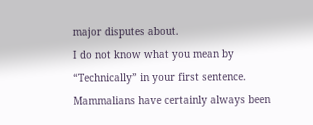major disputes about.
I do not know what you mean by
“Technically” in your first sentence.
Mammalians have certainly always been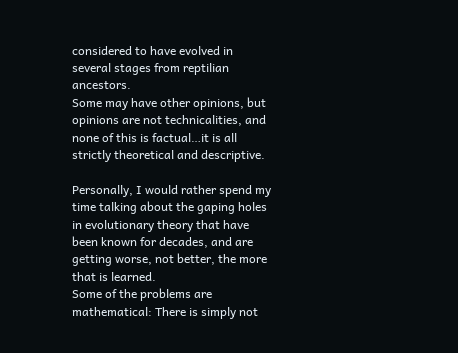considered to have evolved in several stages from reptilian ancestors.
Some may have other opinions, but opinions are not technicalities, and none of this is factual…it is all strictly theoretical and descriptive.

Personally, I would rather spend my time talking about the gaping holes in evolutionary theory that have been known for decades, and are getting worse, not better, the more that is learned.
Some of the problems are mathematical: There is simply not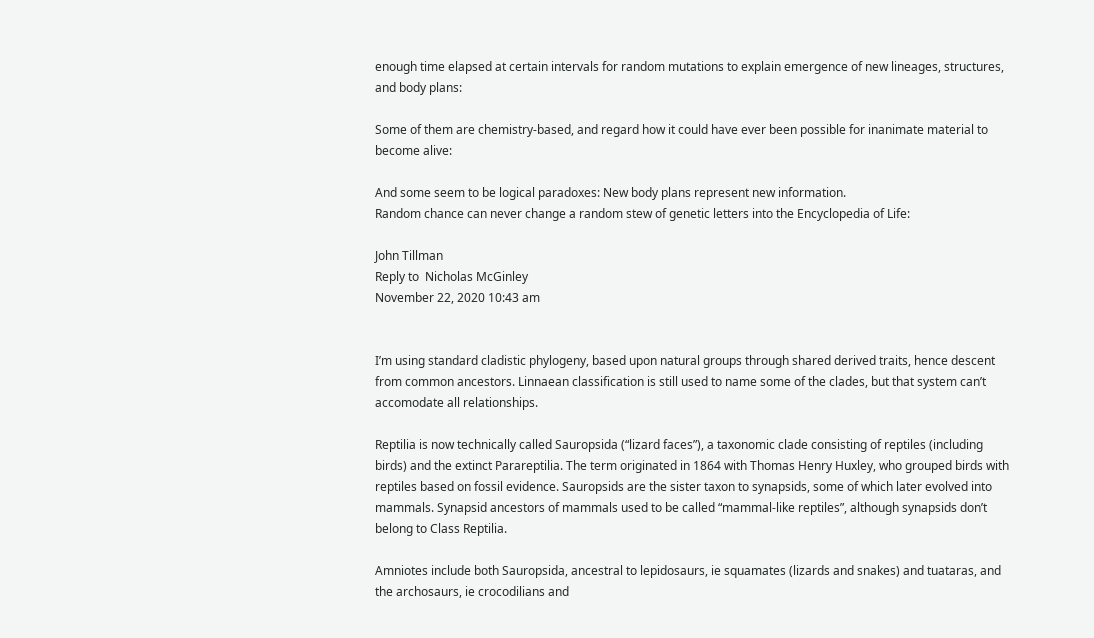enough time elapsed at certain intervals for random mutations to explain emergence of new lineages, structures, and body plans:

Some of them are chemistry-based, and regard how it could have ever been possible for inanimate material to become alive:

And some seem to be logical paradoxes: New body plans represent new information.
Random chance can never change a random stew of genetic letters into the Encyclopedia of Life:

John Tillman
Reply to  Nicholas McGinley
November 22, 2020 10:43 am


I’m using standard cladistic phylogeny, based upon natural groups through shared derived traits, hence descent from common ancestors. Linnaean classification is still used to name some of the clades, but that system can’t accomodate all relationships.

Reptilia is now technically called Sauropsida (“lizard faces”), a taxonomic clade consisting of reptiles (including birds) and the extinct Parareptilia. The term originated in 1864 with Thomas Henry Huxley, who grouped birds with reptiles based on fossil evidence. Sauropsids are the sister taxon to synapsids, some of which later evolved into mammals. Synapsid ancestors of mammals used to be called “mammal-like reptiles”, although synapsids don’t belong to Class Reptilia.

Amniotes include both Sauropsida, ancestral to lepidosaurs, ie squamates (lizards and snakes) and tuataras, and the archosaurs, ie crocodilians and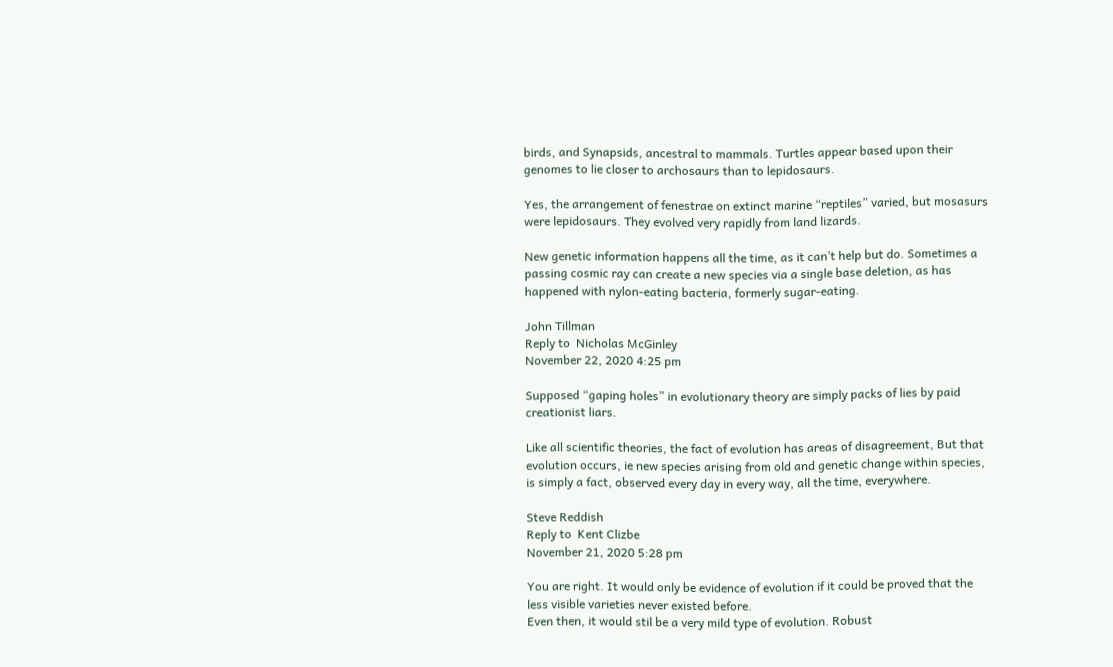birds, and Synapsids, ancestral to mammals. Turtles appear based upon their genomes to lie closer to archosaurs than to lepidosaurs.

Yes, the arrangement of fenestrae on extinct marine “reptiles” varied, but mosasurs were lepidosaurs. They evolved very rapidly from land lizards.

New genetic information happens all the time, as it can’t help but do. Sometimes a passing cosmic ray can create a new species via a single base deletion, as has happened with nylon-eating bacteria, formerly sugar-eating.

John Tillman
Reply to  Nicholas McGinley
November 22, 2020 4:25 pm

Supposed “gaping holes” in evolutionary theory are simply packs of lies by paid creationist liars.

Like all scientific theories, the fact of evolution has areas of disagreement, But that evolution occurs, ie new species arising from old and genetic change within species, is simply a fact, observed every day in every way, all the time, everywhere.

Steve Reddish
Reply to  Kent Clizbe
November 21, 2020 5:28 pm

You are right. It would only be evidence of evolution if it could be proved that the less visible varieties never existed before.
Even then, it would stil be a very mild type of evolution. Robust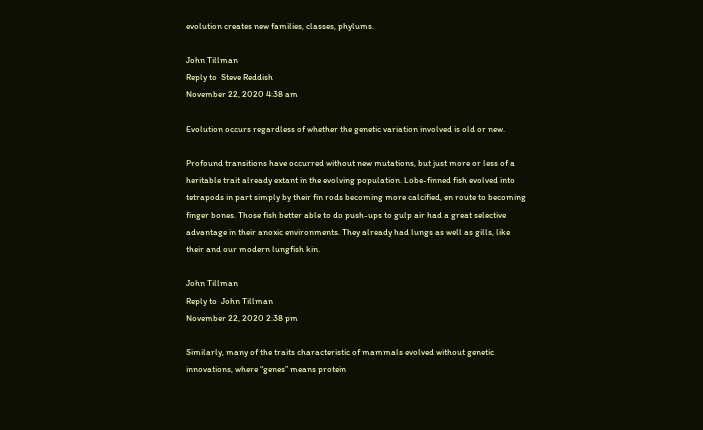evolution creates new families, classes, phylums.

John Tillman
Reply to  Steve Reddish
November 22, 2020 4:38 am

Evolution occurs regardless of whether the genetic variation involved is old or new.

Profound transitions have occurred without new mutations, but just more or less of a heritable trait already extant in the evolving population. Lobe-finned fish evolved into tetrapods in part simply by their fin rods becoming more calcified, en route to becoming finger bones. Those fish better able to do push-ups to gulp air had a great selective advantage in their anoxic environments. They already had lungs as well as gills, like their and our modern lungfish kin.

John Tillman
Reply to  John Tillman
November 22, 2020 2:38 pm

Similarly, many of the traits characteristic of mammals evolved without genetic innovations, where “genes” means protein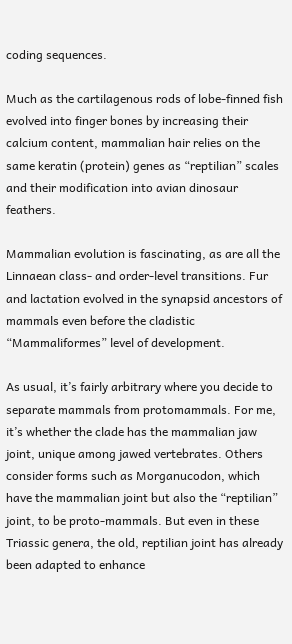coding sequences.

Much as the cartilagenous rods of lobe-finned fish evolved into finger bones by increasing their calcium content, mammalian hair relies on the same keratin (protein) genes as “reptilian” scales and their modification into avian dinosaur feathers.

Mammalian evolution is fascinating, as are all the Linnaean class- and order-level transitions. Fur and lactation evolved in the synapsid ancestors of mammals even before the cladistic “Mammaliformes” level of development.

As usual, it’s fairly arbitrary where you decide to separate mammals from protomammals. For me, it’s whether the clade has the mammalian jaw joint, unique among jawed vertebrates. Others consider forms such as Morganucodon, which have the mammalian joint but also the “reptilian” joint, to be proto-mammals. But even in these Triassic genera, the old, reptilian joint has already been adapted to enhance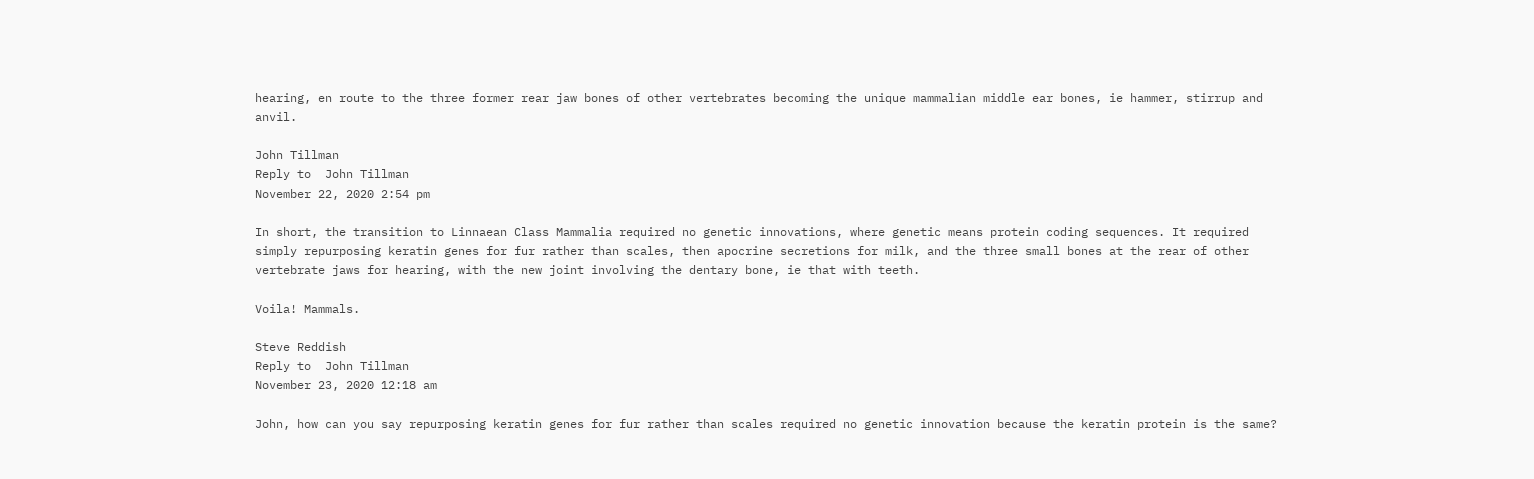hearing, en route to the three former rear jaw bones of other vertebrates becoming the unique mammalian middle ear bones, ie hammer, stirrup and anvil.

John Tillman
Reply to  John Tillman
November 22, 2020 2:54 pm

In short, the transition to Linnaean Class Mammalia required no genetic innovations, where genetic means protein coding sequences. It required simply repurposing keratin genes for fur rather than scales, then apocrine secretions for milk, and the three small bones at the rear of other vertebrate jaws for hearing, with the new joint involving the dentary bone, ie that with teeth.

Voila! Mammals.

Steve Reddish
Reply to  John Tillman
November 23, 2020 12:18 am

John, how can you say repurposing keratin genes for fur rather than scales required no genetic innovation because the keratin protein is the same?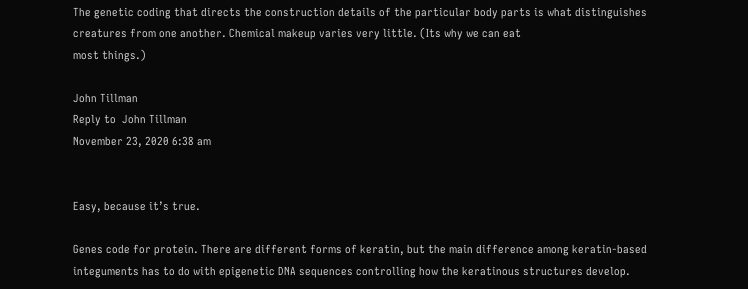The genetic coding that directs the construction details of the particular body parts is what distinguishes creatures from one another. Chemical makeup varies very little. (Its why we can eat
most things.)

John Tillman
Reply to  John Tillman
November 23, 2020 6:38 am


Easy, because it’s true.

Genes code for protein. There are different forms of keratin, but the main difference among keratin-based integuments has to do with epigenetic DNA sequences controlling how the keratinous structures develop.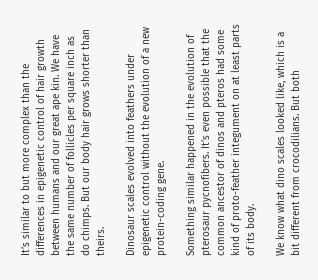It’s similar to but more complex than the differences in epigenetic control of hair growth between humans and our great ape kin. We have the same number of follicles per square inch as do chimps. But our body hair grows shorter than theirs.

Dinosaur scales evolved into feathers under epigenetic control without the evolution of a new protein-coding gene.

Something similar happened in the evolution of pterosaur pycnofibers. It’s even possible that the common ancestor of dinos and pteros had some kind of proto-feather integument on at least parts of its body.

We know what dino scales looked like, which is a bit different from crocodilians. But both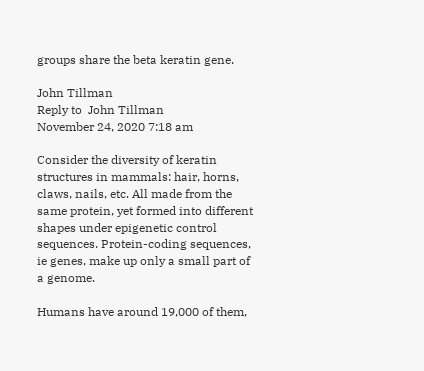groups share the beta keratin gene.

John Tillman
Reply to  John Tillman
November 24, 2020 7:18 am

Consider the diversity of keratin structures in mammals: hair, horns, claws, nails, etc. All made from the same protein, yet formed into different shapes under epigenetic control sequences. Protein-coding sequences, ie genes, make up only a small part of a genome.

Humans have around 19,000 of them,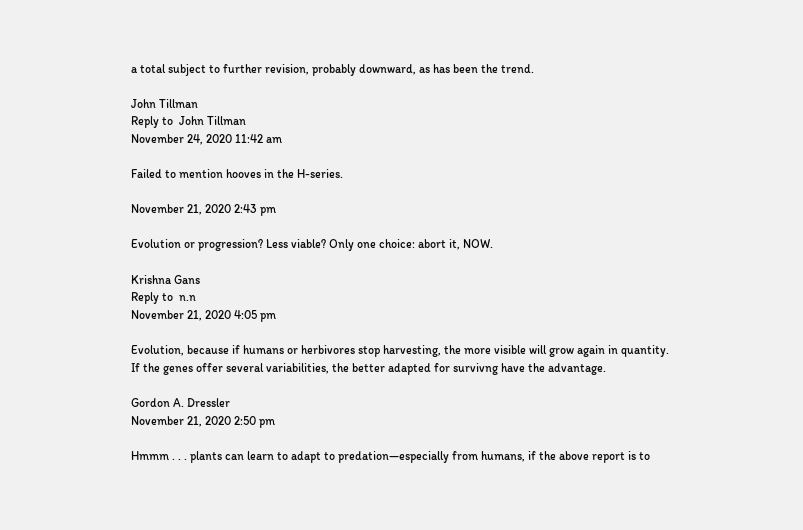a total subject to further revision, probably downward, as has been the trend.

John Tillman
Reply to  John Tillman
November 24, 2020 11:42 am

Failed to mention hooves in the H-series.

November 21, 2020 2:43 pm

Evolution or progression? Less viable? Only one choice: abort it, NOW.

Krishna Gans
Reply to  n.n
November 21, 2020 4:05 pm

Evolution, because if humans or herbivores stop harvesting, the more visible will grow again in quantity.
If the genes offer several variabilities, the better adapted for survivng have the advantage.

Gordon A. Dressler
November 21, 2020 2:50 pm

Hmmm . . . plants can learn to adapt to predation—especially from humans, if the above report is to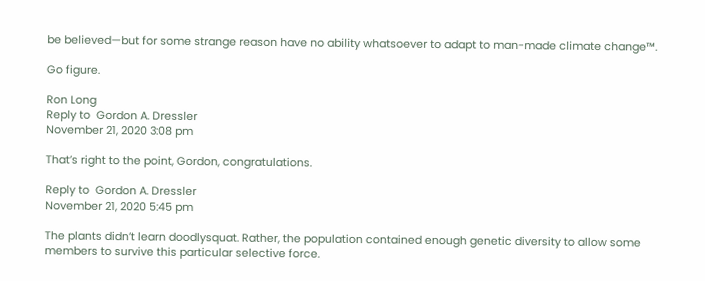be believed—but for some strange reason have no ability whatsoever to adapt to man-made climate change™.

Go figure.

Ron Long
Reply to  Gordon A. Dressler
November 21, 2020 3:08 pm

That’s right to the point, Gordon, congratulations.

Reply to  Gordon A. Dressler
November 21, 2020 5:45 pm

The plants didn’t learn doodlysquat. Rather, the population contained enough genetic diversity to allow some members to survive this particular selective force.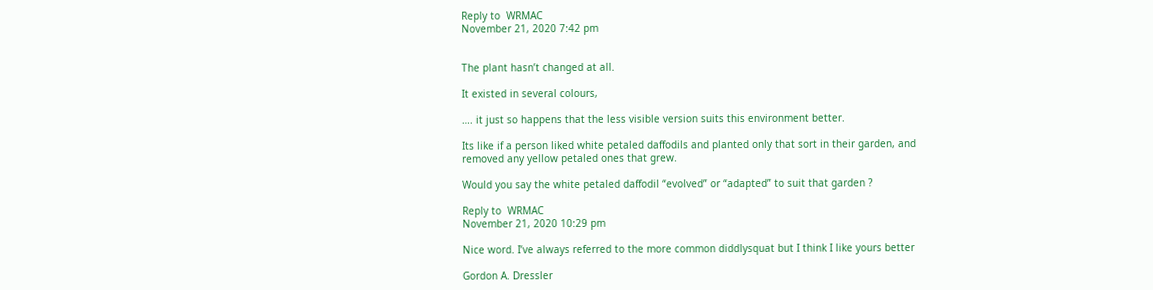Reply to  WRMAC
November 21, 2020 7:42 pm


The plant hasn’t changed at all.

It existed in several colours,

…. it just so happens that the less visible version suits this environment better.

Its like if a person liked white petaled daffodils and planted only that sort in their garden, and removed any yellow petaled ones that grew.

Would you say the white petaled daffodil “evolved” or “adapted” to suit that garden ?

Reply to  WRMAC
November 21, 2020 10:29 pm

Nice word. I’ve always referred to the more common diddlysquat but I think I like yours better

Gordon A. Dressler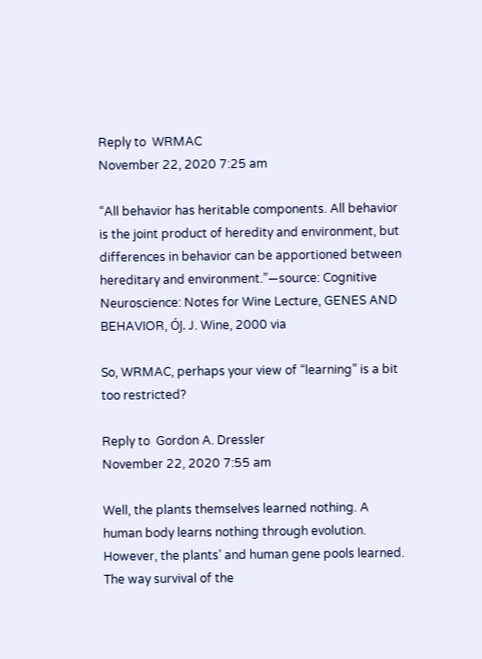Reply to  WRMAC
November 22, 2020 7:25 am

“All behavior has heritable components. All behavior is the joint product of heredity and environment, but differences in behavior can be apportioned between hereditary and environment.”—source: Cognitive Neuroscience: Notes for Wine Lecture, GENES AND BEHAVIOR, ÓJ. J. Wine, 2000 via

So, WRMAC, perhaps your view of “learning” is a bit too restricted?

Reply to  Gordon A. Dressler
November 22, 2020 7:55 am

Well, the plants themselves learned nothing. A human body learns nothing through evolution.
However, the plants’ and human gene pools learned. The way survival of the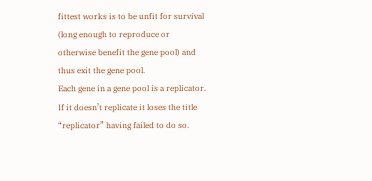fittest works is to be unfit for survival (long enough to reproduce or otherwise benefit the gene pool) and thus exit the gene pool.
Each gene in a gene pool is a replicator. If it doesn’t replicate it loses the title “replicator” having failed to do so.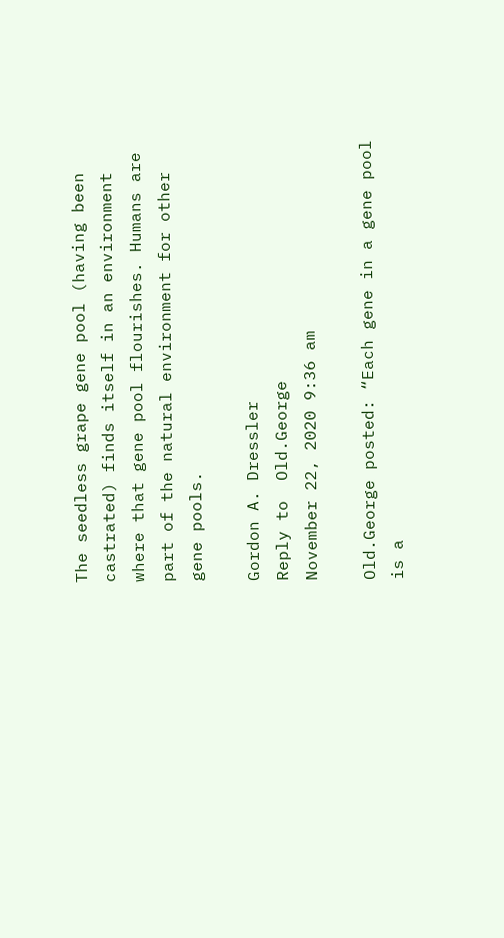The seedless grape gene pool (having been castrated) finds itself in an environment where that gene pool flourishes. Humans are part of the natural environment for other gene pools.

Gordon A. Dressler
Reply to  Old.George
November 22, 2020 9:36 am

Old.George posted: “Each gene in a gene pool is a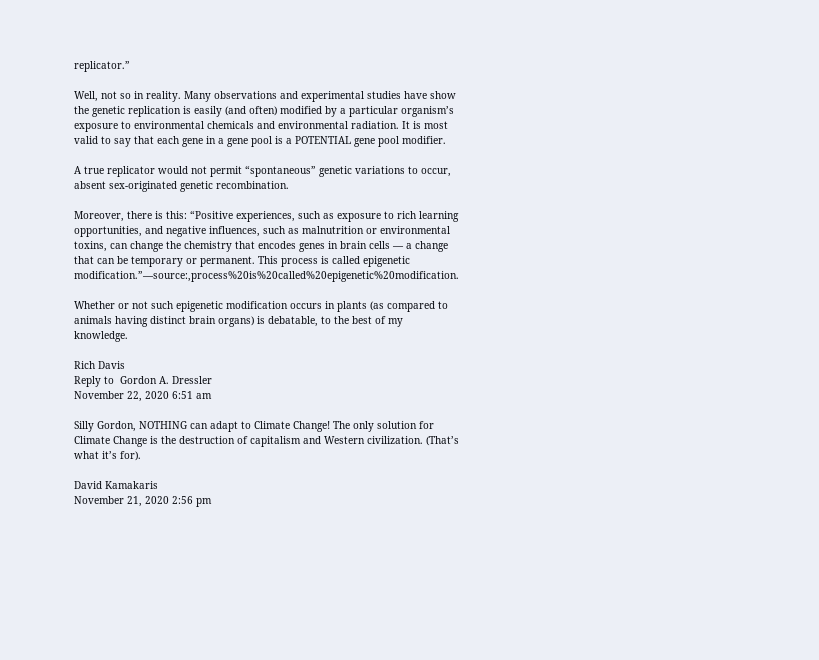replicator.”

Well, not so in reality. Many observations and experimental studies have show the genetic replication is easily (and often) modified by a particular organism’s exposure to environmental chemicals and environmental radiation. It is most valid to say that each gene in a gene pool is a POTENTIAL gene pool modifier.

A true replicator would not permit “spontaneous” genetic variations to occur, absent sex-originated genetic recombination.

Moreover, there is this: “Positive experiences, such as exposure to rich learning opportunities, and negative influences, such as malnutrition or environmental toxins, can change the chemistry that encodes genes in brain cells — a change that can be temporary or permanent. This process is called epigenetic modification.”—source:,process%20is%20called%20epigenetic%20modification.

Whether or not such epigenetic modification occurs in plants (as compared to animals having distinct brain organs) is debatable, to the best of my knowledge.

Rich Davis
Reply to  Gordon A. Dressler
November 22, 2020 6:51 am

Silly Gordon, NOTHING can adapt to Climate Change! The only solution for Climate Change is the destruction of capitalism and Western civilization. (That’s what it’s for).

David Kamakaris
November 21, 2020 2:56 pm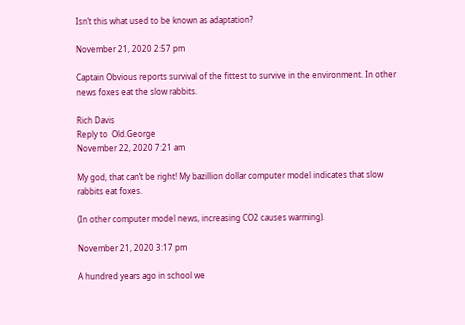Isn’t this what used to be known as adaptation?

November 21, 2020 2:57 pm

Captain Obvious reports survival of the fittest to survive in the environment. In other news foxes eat the slow rabbits.

Rich Davis
Reply to  Old.George
November 22, 2020 7:21 am

My god, that can’t be right! My bazillion dollar computer model indicates that slow rabbits eat foxes.

(In other computer model news, increasing CO2 causes warming).

November 21, 2020 3:17 pm

A hundred years ago in school we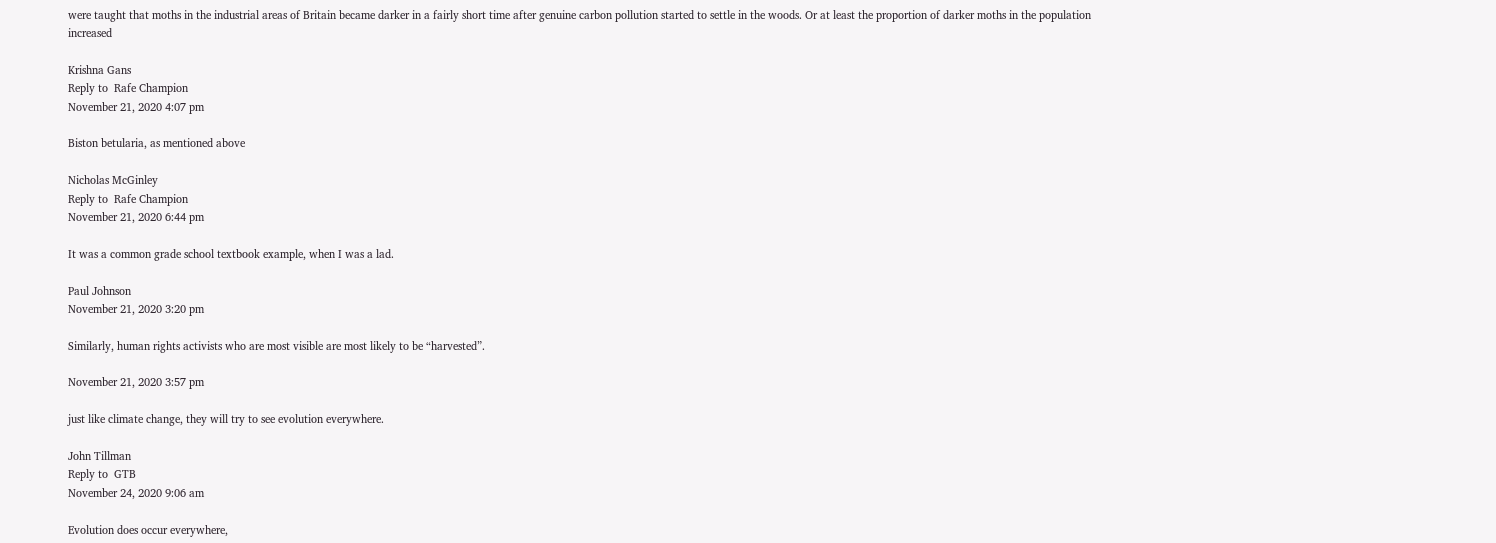were taught that moths in the industrial areas of Britain became darker in a fairly short time after genuine carbon pollution started to settle in the woods. Or at least the proportion of darker moths in the population increased

Krishna Gans
Reply to  Rafe Champion
November 21, 2020 4:07 pm

Biston betularia, as mentioned above

Nicholas McGinley
Reply to  Rafe Champion
November 21, 2020 6:44 pm

It was a common grade school textbook example, when I was a lad.

Paul Johnson
November 21, 2020 3:20 pm

Similarly, human rights activists who are most visible are most likely to be “harvested”.

November 21, 2020 3:57 pm

just like climate change, they will try to see evolution everywhere.

John Tillman
Reply to  GTB
November 24, 2020 9:06 am

Evolution does occur everywhere,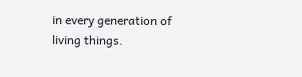in every generation of living things.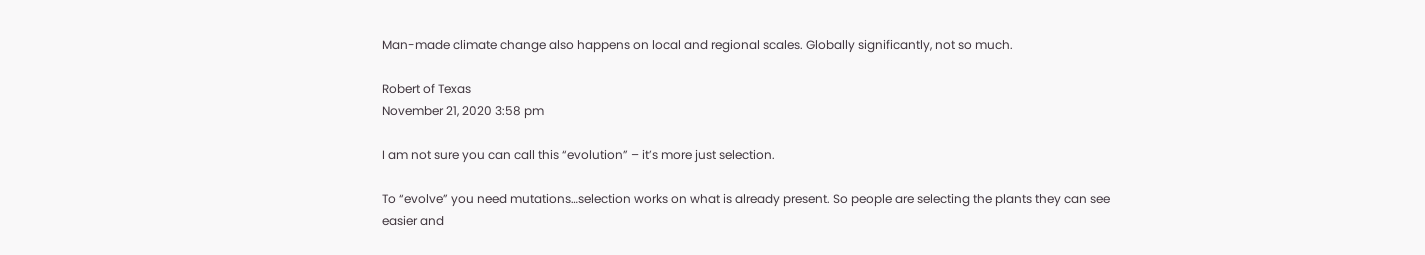Man-made climate change also happens on local and regional scales. Globally significantly, not so much.

Robert of Texas
November 21, 2020 3:58 pm

I am not sure you can call this “evolution” – it’s more just selection.

To “evolve” you need mutations…selection works on what is already present. So people are selecting the plants they can see easier and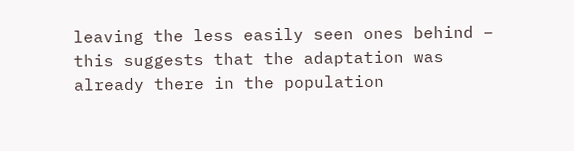leaving the less easily seen ones behind – this suggests that the adaptation was already there in the population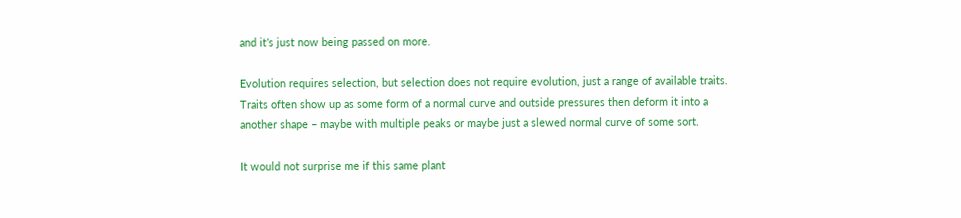and it’s just now being passed on more.

Evolution requires selection, but selection does not require evolution, just a range of available traits. Traits often show up as some form of a normal curve and outside pressures then deform it into a another shape – maybe with multiple peaks or maybe just a slewed normal curve of some sort.

It would not surprise me if this same plant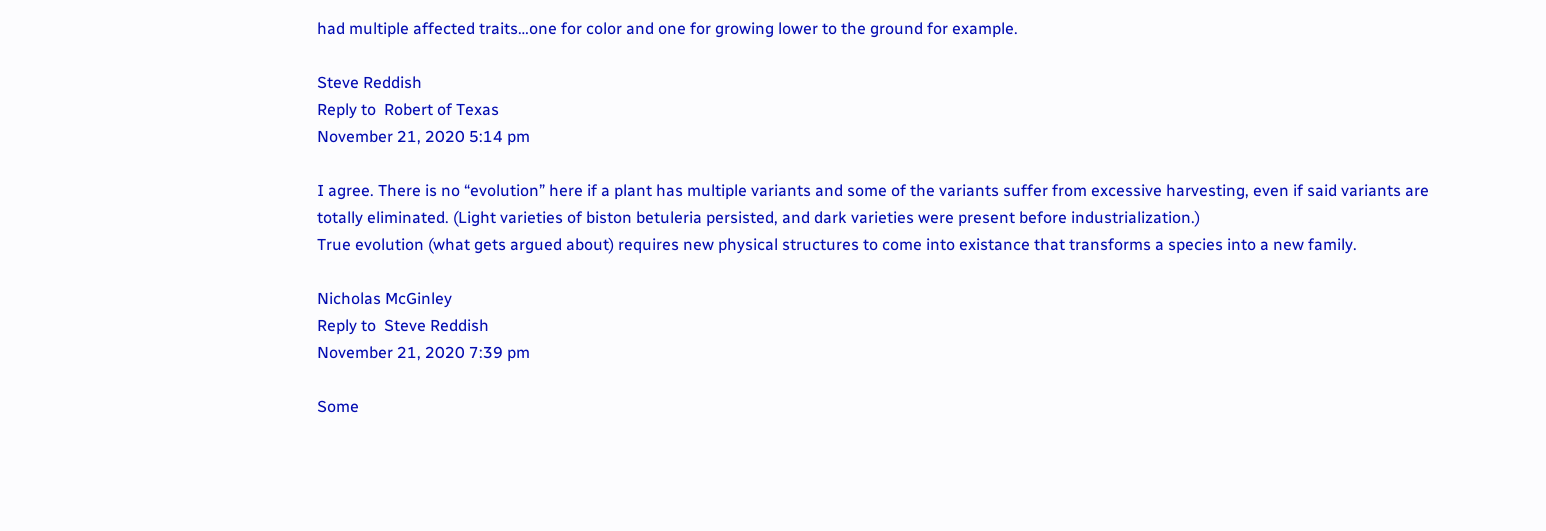had multiple affected traits…one for color and one for growing lower to the ground for example.

Steve Reddish
Reply to  Robert of Texas
November 21, 2020 5:14 pm

I agree. There is no “evolution” here if a plant has multiple variants and some of the variants suffer from excessive harvesting, even if said variants are totally eliminated. (Light varieties of biston betuleria persisted, and dark varieties were present before industrialization.)
True evolution (what gets argued about) requires new physical structures to come into existance that transforms a species into a new family.

Nicholas McGinley
Reply to  Steve Reddish
November 21, 2020 7:39 pm

Some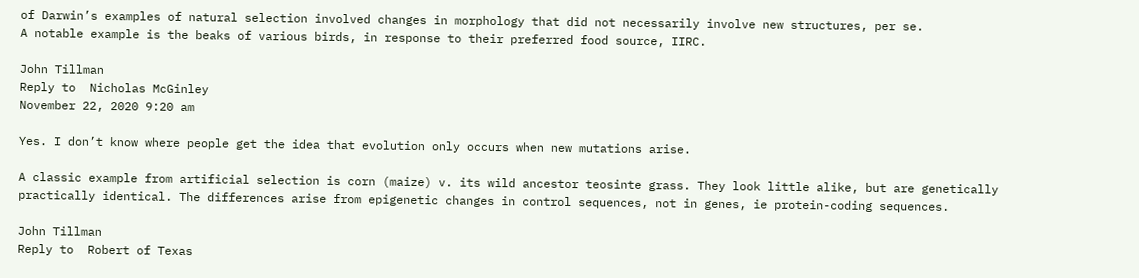of Darwin’s examples of natural selection involved changes in morphology that did not necessarily involve new structures, per se.
A notable example is the beaks of various birds, in response to their preferred food source, IIRC.

John Tillman
Reply to  Nicholas McGinley
November 22, 2020 9:20 am

Yes. I don’t know where people get the idea that evolution only occurs when new mutations arise.

A classic example from artificial selection is corn (maize) v. its wild ancestor teosinte grass. They look little alike, but are genetically practically identical. The differences arise from epigenetic changes in control sequences, not in genes, ie protein-coding sequences.

John Tillman
Reply to  Robert of Texas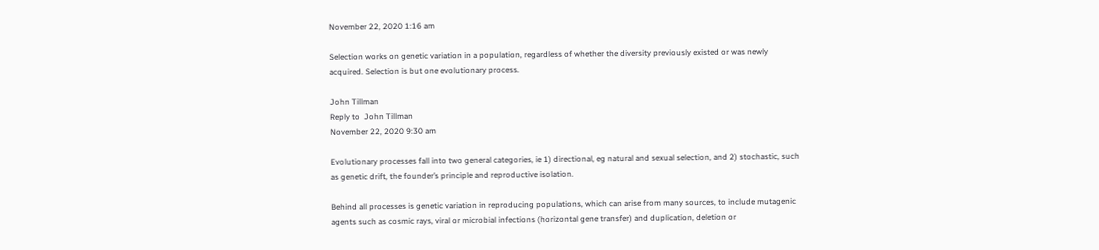November 22, 2020 1:16 am

Selection works on genetic variation in a population, regardless of whether the diversity previously existed or was newly acquired. Selection is but one evolutionary process.

John Tillman
Reply to  John Tillman
November 22, 2020 9:30 am

Evolutionary processes fall into two general categories, ie 1) directional, eg natural and sexual selection, and 2) stochastic, such as genetic drift, the founder’s principle and reproductive isolation.

Behind all processes is genetic variation in reproducing populations, which can arise from many sources, to include mutagenic agents such as cosmic rays, viral or microbial infections (horizontal gene transfer) and duplication, deletion or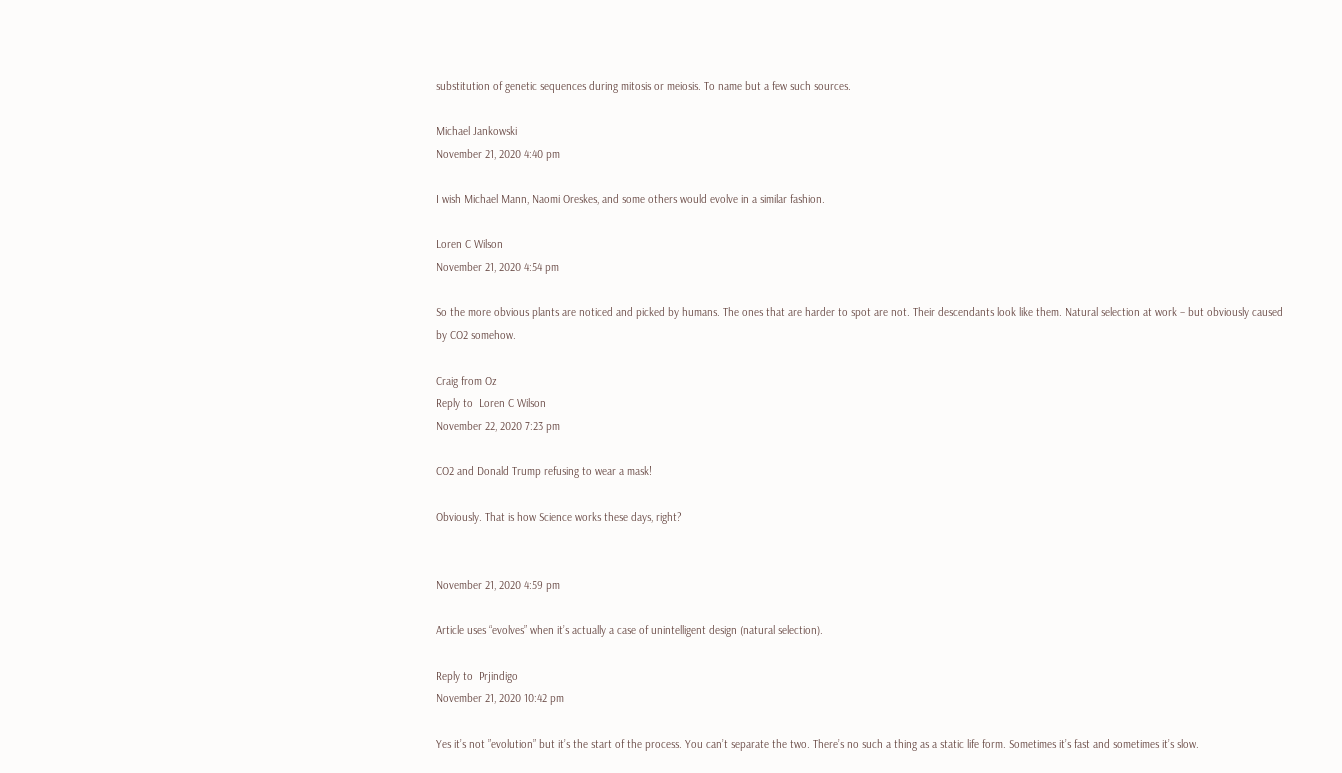substitution of genetic sequences during mitosis or meiosis. To name but a few such sources.

Michael Jankowski
November 21, 2020 4:40 pm

I wish Michael Mann, Naomi Oreskes, and some others would evolve in a similar fashion.

Loren C Wilson
November 21, 2020 4:54 pm

So the more obvious plants are noticed and picked by humans. The ones that are harder to spot are not. Their descendants look like them. Natural selection at work – but obviously caused by CO2 somehow.

Craig from Oz
Reply to  Loren C Wilson
November 22, 2020 7:23 pm

CO2 and Donald Trump refusing to wear a mask!

Obviously. That is how Science works these days, right?


November 21, 2020 4:59 pm

Article uses “evolves” when it’s actually a case of unintelligent design (natural selection).

Reply to  Prjindigo
November 21, 2020 10:42 pm

Yes it’s not ”evolution” but it’s the start of the process. You can’t separate the two. There’s no such a thing as a static life form. Sometimes it’s fast and sometimes it’s slow.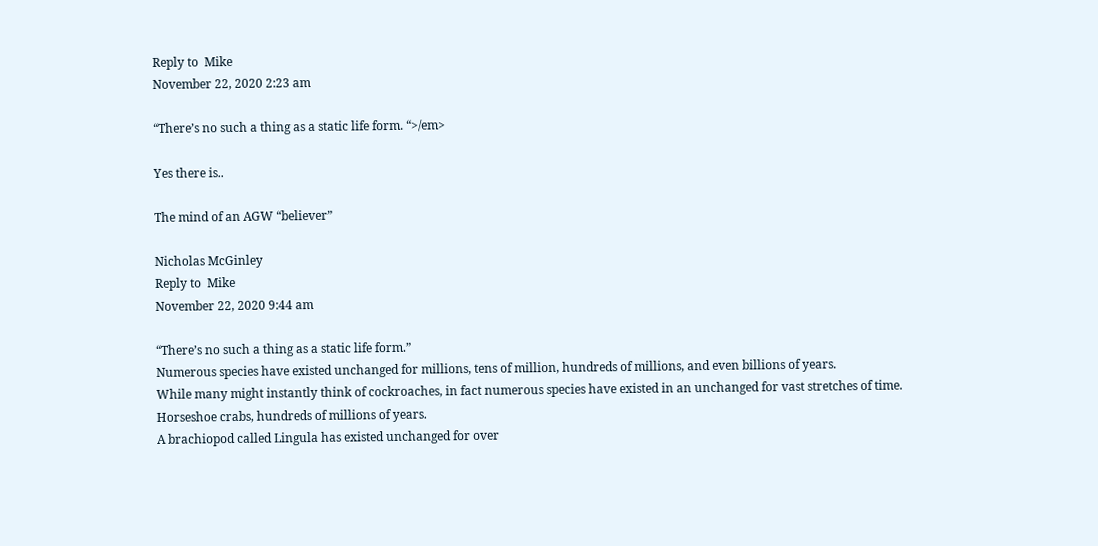Reply to  Mike
November 22, 2020 2:23 am

“There’s no such a thing as a static life form. “>/em>

Yes there is..

The mind of an AGW “believer”

Nicholas McGinley
Reply to  Mike
November 22, 2020 9:44 am

“There’s no such a thing as a static life form.”
Numerous species have existed unchanged for millions, tens of million, hundreds of millions, and even billions of years.
While many might instantly think of cockroaches, in fact numerous species have existed in an unchanged for vast stretches of time.
Horseshoe crabs, hundreds of millions of years.
A brachiopod called Lingula has existed unchanged for over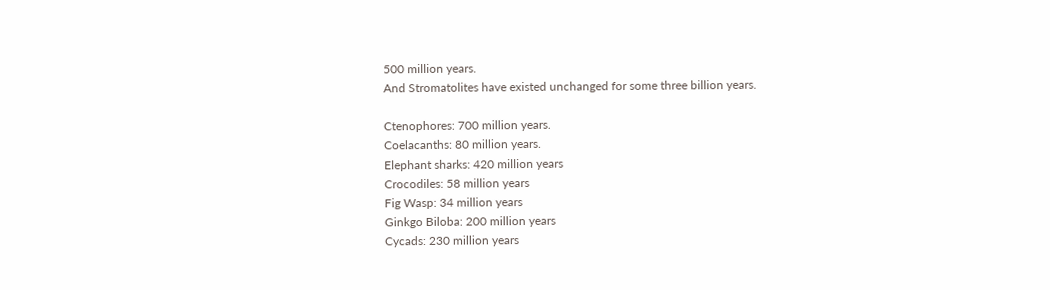500 million years.
And Stromatolites have existed unchanged for some three billion years.

Ctenophores: 700 million years.
Coelacanths: 80 million years.
Elephant sharks: 420 million years
Crocodiles: 58 million years
Fig Wasp: 34 million years
Ginkgo Biloba: 200 million years
Cycads: 230 million years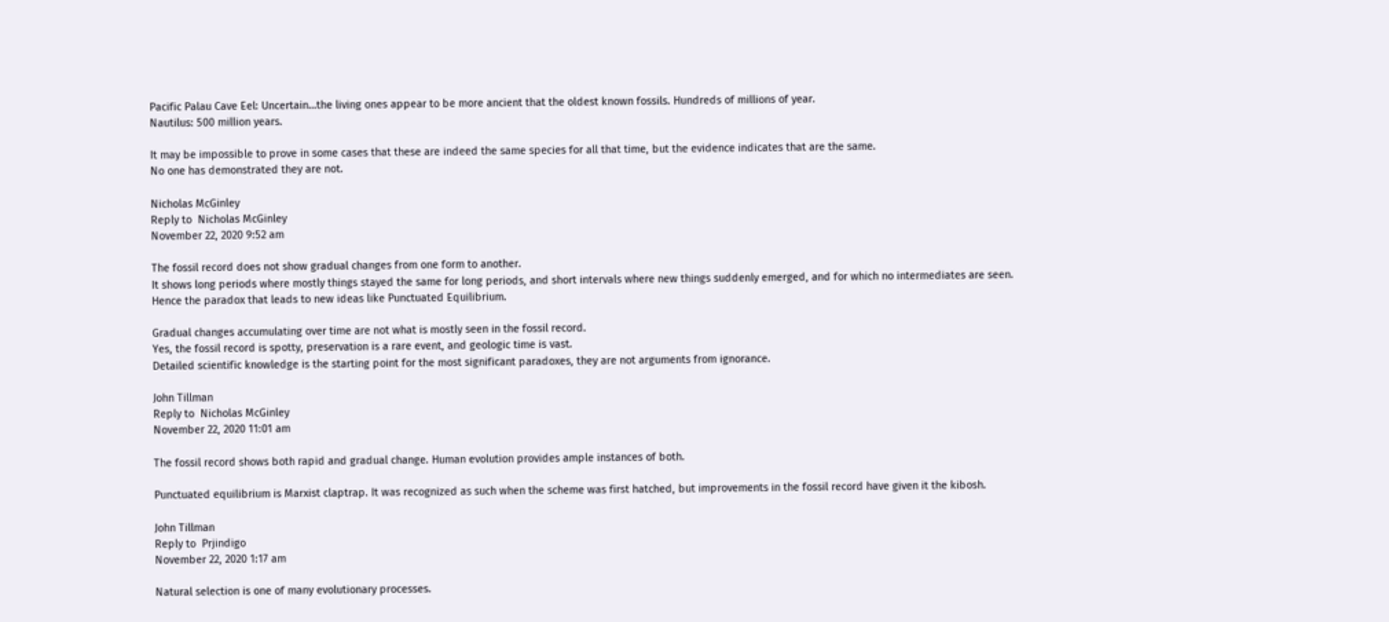Pacific Palau Cave Eel: Uncertain…the living ones appear to be more ancient that the oldest known fossils. Hundreds of millions of year.
Nautilus: 500 million years.

It may be impossible to prove in some cases that these are indeed the same species for all that time, but the evidence indicates that are the same.
No one has demonstrated they are not.

Nicholas McGinley
Reply to  Nicholas McGinley
November 22, 2020 9:52 am

The fossil record does not show gradual changes from one form to another.
It shows long periods where mostly things stayed the same for long periods, and short intervals where new things suddenly emerged, and for which no intermediates are seen.
Hence the paradox that leads to new ideas like Punctuated Equilibrium.

Gradual changes accumulating over time are not what is mostly seen in the fossil record.
Yes, the fossil record is spotty, preservation is a rare event, and geologic time is vast.
Detailed scientific knowledge is the starting point for the most significant paradoxes, they are not arguments from ignorance.

John Tillman
Reply to  Nicholas McGinley
November 22, 2020 11:01 am

The fossil record shows both rapid and gradual change. Human evolution provides ample instances of both.

Punctuated equilibrium is Marxist claptrap. It was recognized as such when the scheme was first hatched, but improvements in the fossil record have given it the kibosh.

John Tillman
Reply to  Prjindigo
November 22, 2020 1:17 am

Natural selection is one of many evolutionary processes.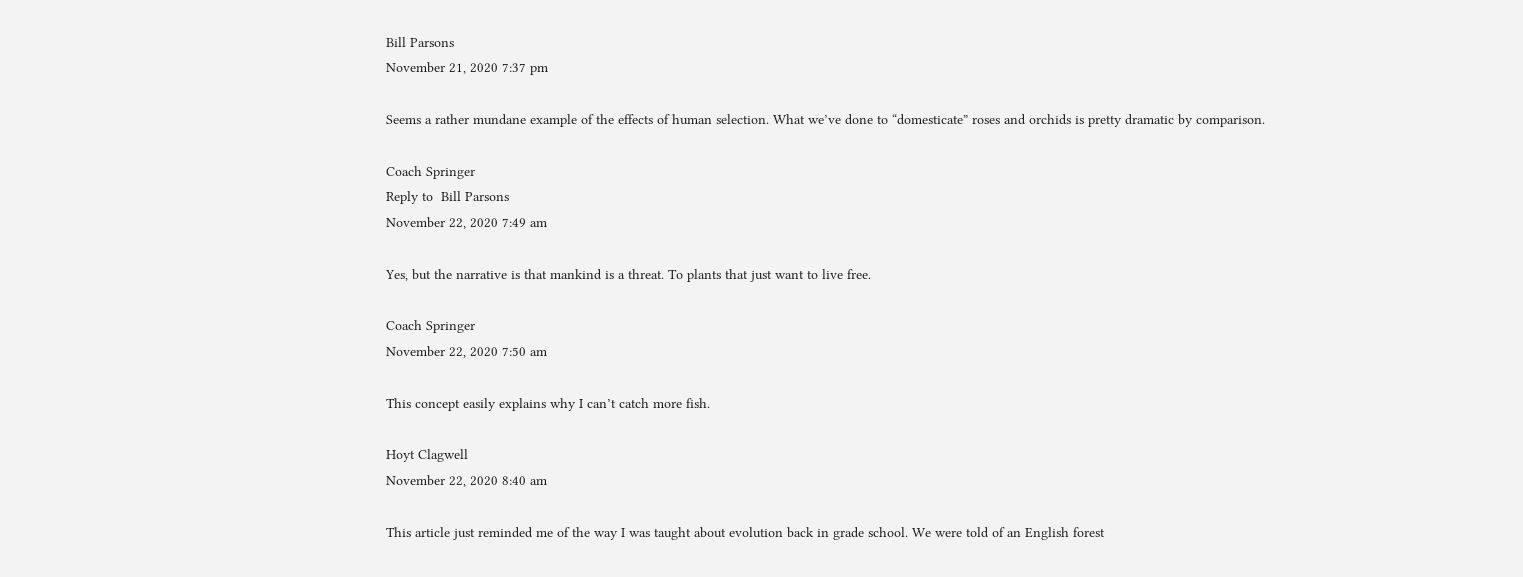Bill Parsons
November 21, 2020 7:37 pm

Seems a rather mundane example of the effects of human selection. What we’ve done to “domesticate” roses and orchids is pretty dramatic by comparison.

Coach Springer
Reply to  Bill Parsons
November 22, 2020 7:49 am

Yes, but the narrative is that mankind is a threat. To plants that just want to live free.

Coach Springer
November 22, 2020 7:50 am

This concept easily explains why I can’t catch more fish.

Hoyt Clagwell
November 22, 2020 8:40 am

This article just reminded me of the way I was taught about evolution back in grade school. We were told of an English forest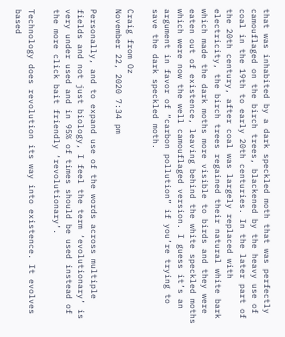that was inhabited by a dark speckled moth that was perfectly camouflaged on the birch trees, blackened by the heavy use of coal in the 19th to early 20th centuries. In the later part of the 20th century, after coal was largely replaced with electricity, the birch trees regained their natural white bark which made the dark moths more visible to birds and they were eaten out of existence, leaving behind the white speckled moths which were now the well camouflaged version. I guess it’s an argument in favor of “carbon pollution” if you’re trying to save the dark speckled moth.

Craig from Oz
November 22, 2020 7:34 pm

Personally, and to expand use of the words across multiple fields and not just biology, I feel the term ‘evolutionary’ is very under used and in 95% of times should be used instead of the more click bait friendly ‘revolutionary’.

Technology does revolution its way into existence. It evolves based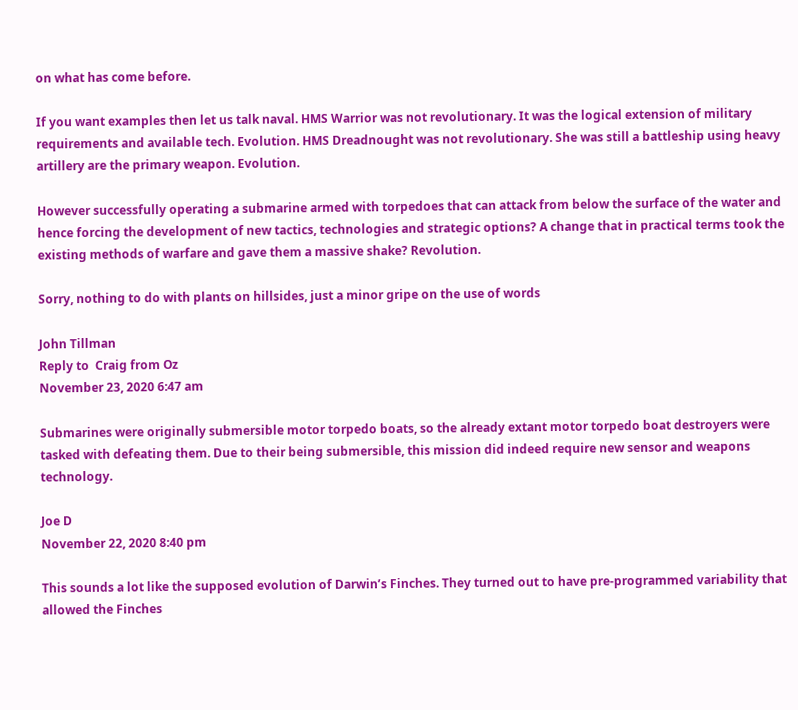on what has come before.

If you want examples then let us talk naval. HMS Warrior was not revolutionary. It was the logical extension of military requirements and available tech. Evolution. HMS Dreadnought was not revolutionary. She was still a battleship using heavy artillery are the primary weapon. Evolution.

However successfully operating a submarine armed with torpedoes that can attack from below the surface of the water and hence forcing the development of new tactics, technologies and strategic options? A change that in practical terms took the existing methods of warfare and gave them a massive shake? Revolution.

Sorry, nothing to do with plants on hillsides, just a minor gripe on the use of words

John Tillman
Reply to  Craig from Oz
November 23, 2020 6:47 am

Submarines were originally submersible motor torpedo boats, so the already extant motor torpedo boat destroyers were tasked with defeating them. Due to their being submersible, this mission did indeed require new sensor and weapons technology.

Joe D
November 22, 2020 8:40 pm

This sounds a lot like the supposed evolution of Darwin’s Finches. They turned out to have pre-programmed variability that allowed the Finches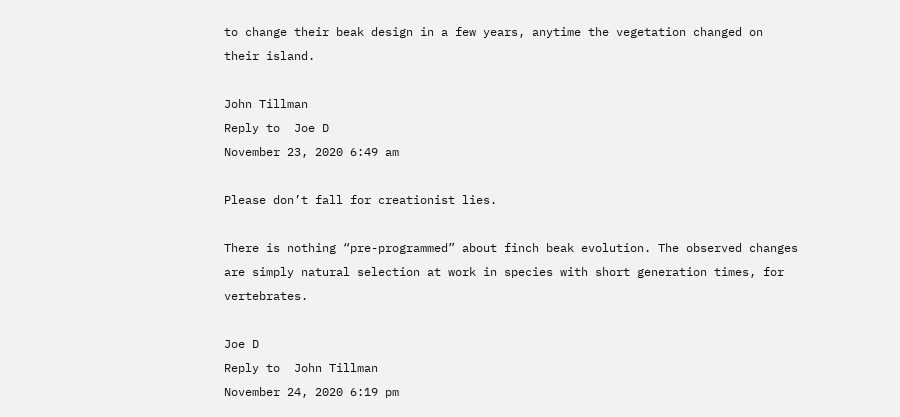to change their beak design in a few years, anytime the vegetation changed on their island.

John Tillman
Reply to  Joe D
November 23, 2020 6:49 am

Please don’t fall for creationist lies.

There is nothing “pre-programmed” about finch beak evolution. The observed changes are simply natural selection at work in species with short generation times, for vertebrates.

Joe D
Reply to  John Tillman
November 24, 2020 6:19 pm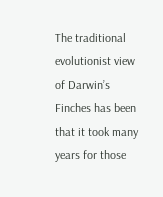The traditional evolutionist view of Darwin’s Finches has been that it took many years for those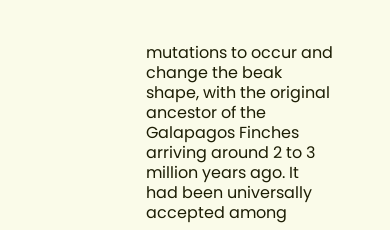mutations to occur and change the beak shape, with the original ancestor of the Galapagos Finches arriving around 2 to 3 million years ago. It had been universally accepted among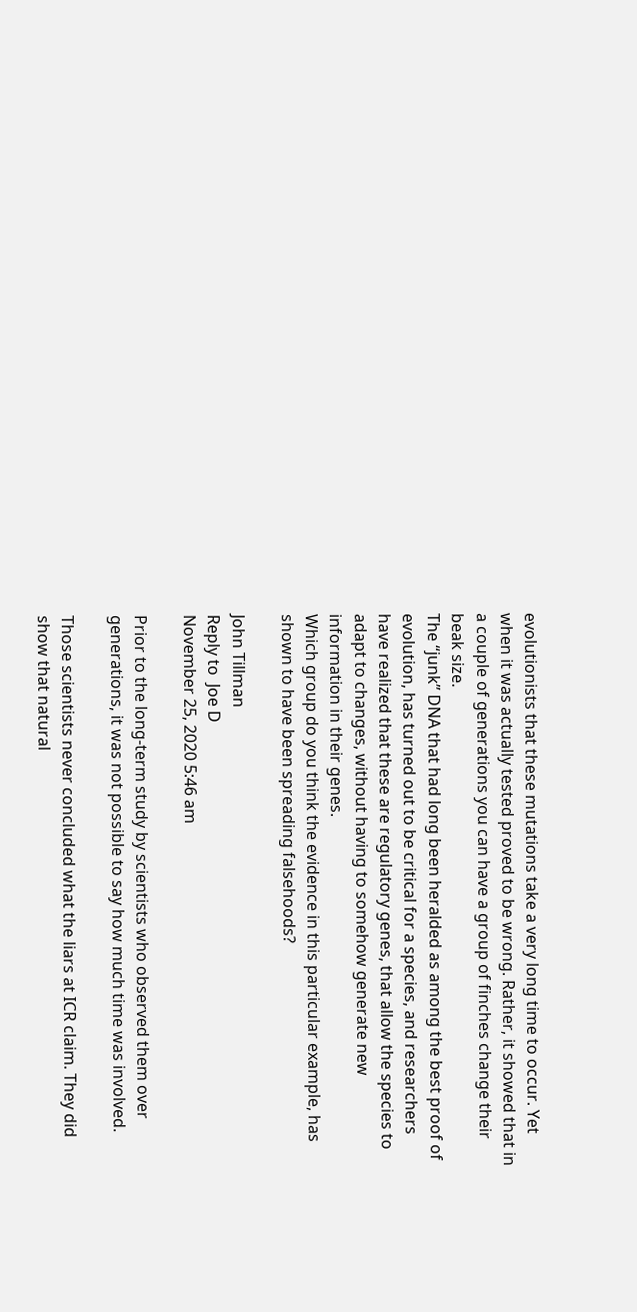evolutionists that these mutations take a very long time to occur. Yet when it was actually tested proved to be wrong. Rather, it showed that in a couple of generations you can have a group of finches change their beak size.
The “junk” DNA that had long been heralded as among the best proof of evolution, has turned out to be critical for a species, and researchers have realized that these are regulatory genes, that allow the species to adapt to changes, without having to somehow generate new information in their genes.
Which group do you think the evidence in this particular example, has shown to have been spreading falsehoods?

John Tillman
Reply to  Joe D
November 25, 2020 5:46 am

Prior to the long-term study by scientists who observed them over generations, it was not possible to say how much time was involved.

Those scientists never concluded what the liars at ICR claim. They did show that natural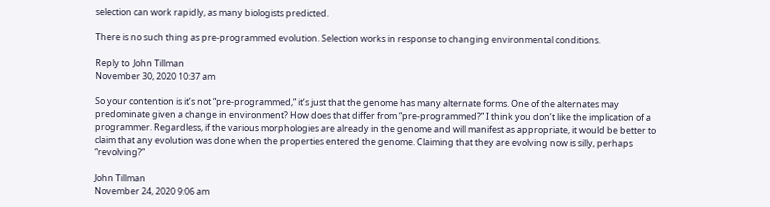selection can work rapidly, as many biologists predicted.

There is no such thing as pre-programmed evolution. Selection works in response to changing environmental conditions.

Reply to  John Tillman
November 30, 2020 10:37 am

So your contention is it’s not “pre-programmed,” it’s just that the genome has many alternate forms. One of the alternates may predominate given a change in environment? How does that differ from “pre-programmed?” I think you don’t like the implication of a programmer. Regardless, if the various morphologies are already in the genome and will manifest as appropriate, it would be better to claim that any evolution was done when the properties entered the genome. Claiming that they are evolving now is silly, perhaps “revolving?”

John Tillman
November 24, 2020 9:06 am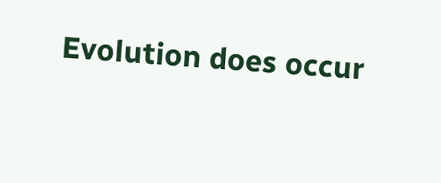Evolution does occur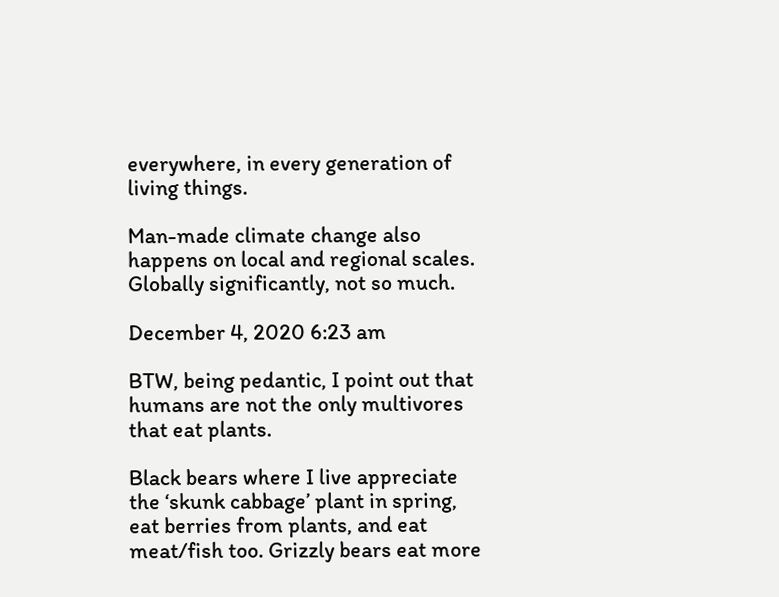everywhere, in every generation of living things.

Man-made climate change also happens on local and regional scales. Globally significantly, not so much.

December 4, 2020 6:23 am

BTW, being pedantic, I point out that humans are not the only multivores that eat plants.

Black bears where I live appreciate the ‘skunk cabbage’ plant in spring, eat berries from plants, and eat meat/fish too. Grizzly bears eat more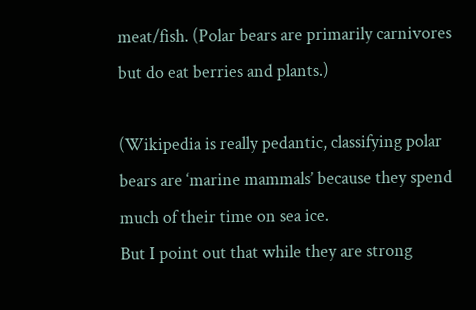meat/fish. (Polar bears are primarily carnivores but do eat berries and plants.)

(Wikipedia is really pedantic, classifying polar bears are ‘marine mammals’ because they spend much of their time on sea ice.
But I point out that while they are strong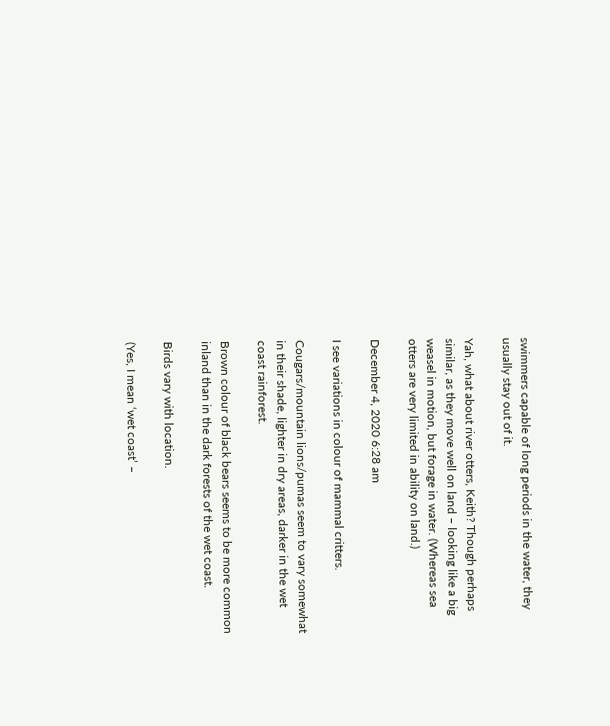swimmers capable of long periods in the water, they usually stay out of it.

Yah, what about river otters, Keith? Though perhaps similar, as they move well on land – looking like a big weasel in motion, but forage in water. (Whereas sea otters are very limited in ability on land.)

December 4, 2020 6:28 am

I see variations in colour of mammal critters.

Cougars/mountain lions/pumas seem to vary somewhat in their shade, lighter in dry areas, darker in the wet coast rainforest.

Brown colour of black bears seems to be more common inland than in the dark forests of the wet coast.

Birds vary with location.

(Yes, I mean ‘wet coast’ –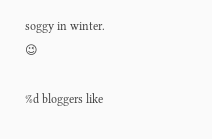soggy in winter. 😉

%d bloggers like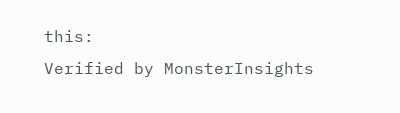this:
Verified by MonsterInsights